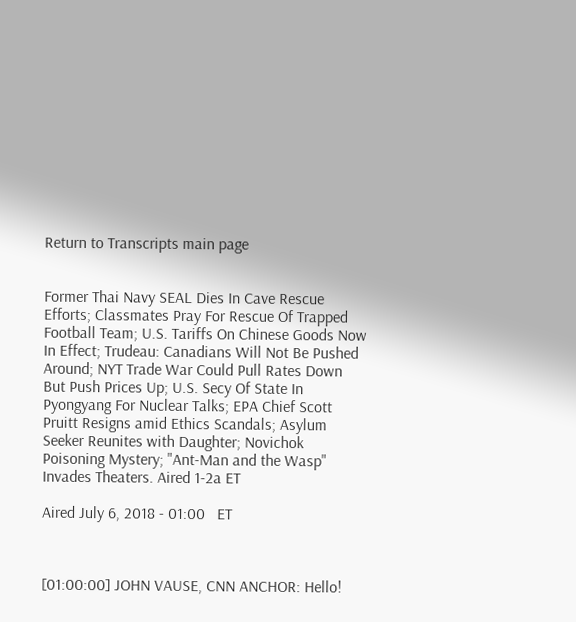Return to Transcripts main page


Former Thai Navy SEAL Dies In Cave Rescue Efforts; Classmates Pray For Rescue Of Trapped Football Team; U.S. Tariffs On Chinese Goods Now In Effect; Trudeau: Canadians Will Not Be Pushed Around; NYT Trade War Could Pull Rates Down But Push Prices Up; U.S. Secy Of State In Pyongyang For Nuclear Talks; EPA Chief Scott Pruitt Resigns amid Ethics Scandals; Asylum Seeker Reunites with Daughter; Novichok Poisoning Mystery; "Ant-Man and the Wasp" Invades Theaters. Aired 1-2a ET

Aired July 6, 2018 - 01:00   ET



[01:00:00] JOHN VAUSE, CNN ANCHOR: Hello!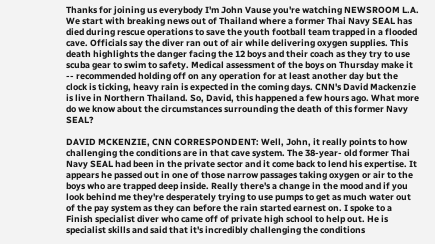Thanks for joining us everybody I'm John Vause you're watching NEWSROOM L.A. We start with breaking news out of Thailand where a former Thai Navy SEAL has died during rescue operations to save the youth football team trapped in a flooded cave. Officials say the diver ran out of air while delivering oxygen supplies. This death highlights the danger facing the 12 boys and their coach as they try to use scuba gear to swim to safety. Medical assessment of the boys on Thursday make it -- recommended holding off on any operation for at least another day but the clock is ticking, heavy rain is expected in the coming days. CNN's David Mackenzie is live in Northern Thailand. So, David, this happened a few hours ago. What more do we know about the circumstances surrounding the death of this former Navy SEAL?

DAVID MCKENZIE, CNN CORRESPONDENT: Well, John, it really points to how challenging the conditions are in that cave system. The 38-year- old former Thai Navy SEAL had been in the private sector and it come back to lend his expertise. It appears he passed out in one of those narrow passages taking oxygen or air to the boys who are trapped deep inside. Really there's a change in the mood and if you look behind me they're desperately trying to use pumps to get as much water out of the pay system as they can before the rain started earnest on. I spoke to a Finish specialist diver who came off of private high school to help out. He is specialist skills and said that it's incredibly challenging the conditions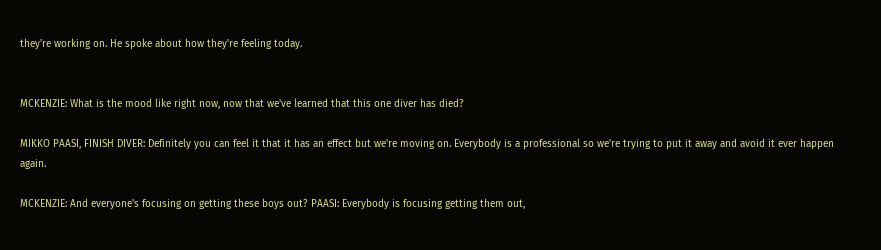they're working on. He spoke about how they're feeling today.


MCKENZIE: What is the mood like right now, now that we've learned that this one diver has died?

MIKKO PAASI, FINISH DIVER: Definitely you can feel it that it has an effect but we're moving on. Everybody is a professional so we're trying to put it away and avoid it ever happen again.

MCKENZIE: And everyone's focusing on getting these boys out? PAASI: Everybody is focusing getting them out,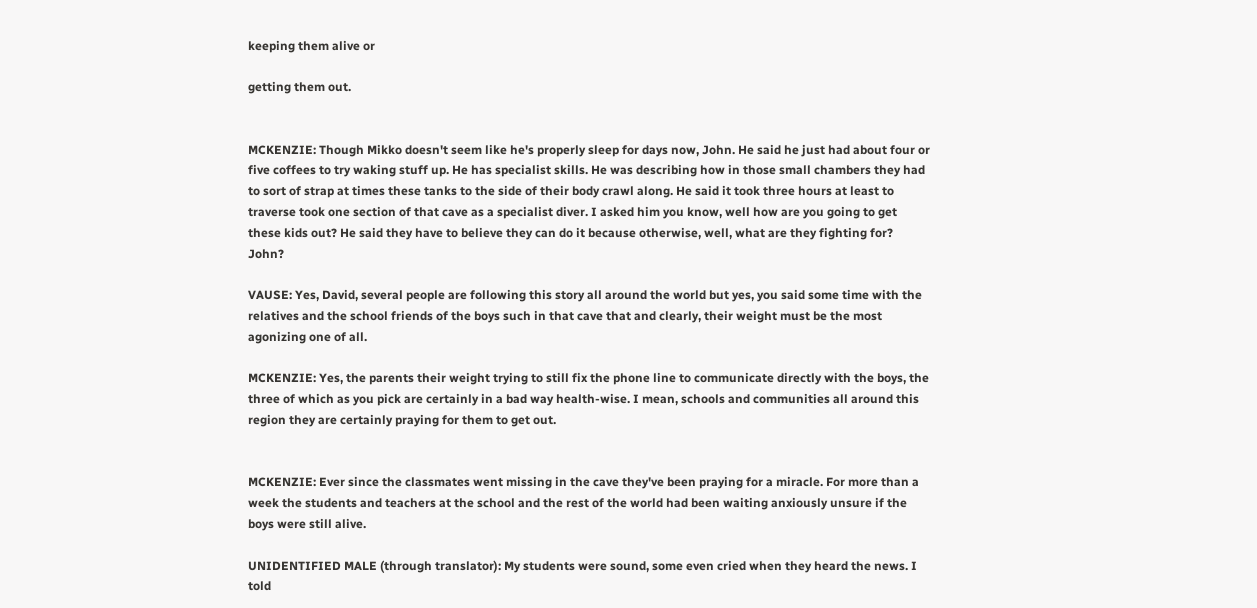keeping them alive or

getting them out.


MCKENZIE: Though Mikko doesn't seem like he's properly sleep for days now, John. He said he just had about four or five coffees to try waking stuff up. He has specialist skills. He was describing how in those small chambers they had to sort of strap at times these tanks to the side of their body crawl along. He said it took three hours at least to traverse took one section of that cave as a specialist diver. I asked him you know, well how are you going to get these kids out? He said they have to believe they can do it because otherwise, well, what are they fighting for? John?

VAUSE: Yes, David, several people are following this story all around the world but yes, you said some time with the relatives and the school friends of the boys such in that cave that and clearly, their weight must be the most agonizing one of all.

MCKENZIE: Yes, the parents their weight trying to still fix the phone line to communicate directly with the boys, the three of which as you pick are certainly in a bad way health-wise. I mean, schools and communities all around this region they are certainly praying for them to get out.


MCKENZIE: Ever since the classmates went missing in the cave they've been praying for a miracle. For more than a week the students and teachers at the school and the rest of the world had been waiting anxiously unsure if the boys were still alive.

UNIDENTIFIED MALE (through translator): My students were sound, some even cried when they heard the news. I told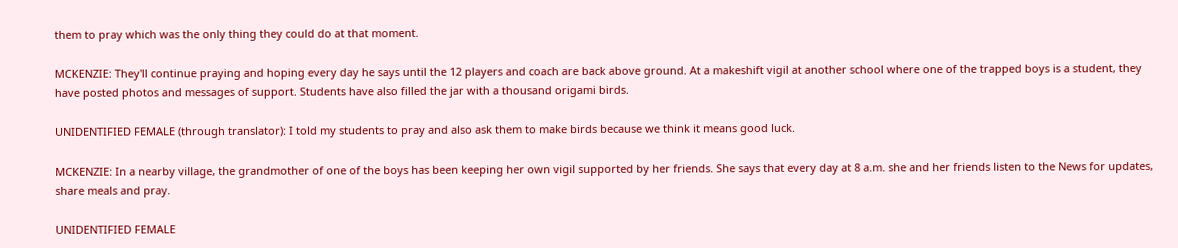them to pray which was the only thing they could do at that moment.

MCKENZIE: They'll continue praying and hoping every day he says until the 12 players and coach are back above ground. At a makeshift vigil at another school where one of the trapped boys is a student, they have posted photos and messages of support. Students have also filled the jar with a thousand origami birds.

UNIDENTIFIED FEMALE (through translator): I told my students to pray and also ask them to make birds because we think it means good luck.

MCKENZIE: In a nearby village, the grandmother of one of the boys has been keeping her own vigil supported by her friends. She says that every day at 8 a.m. she and her friends listen to the News for updates, share meals and pray.

UNIDENTIFIED FEMALE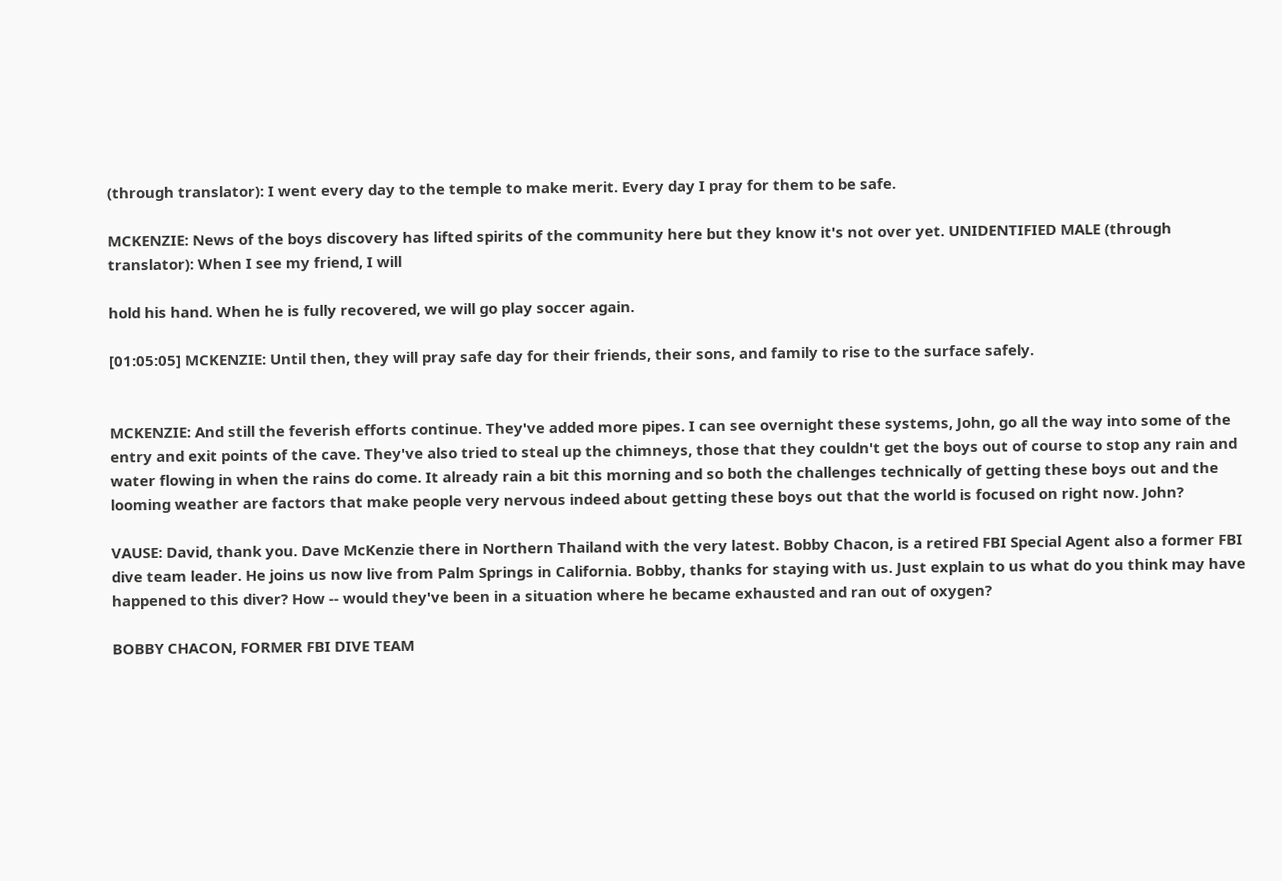(through translator): I went every day to the temple to make merit. Every day I pray for them to be safe.

MCKENZIE: News of the boys discovery has lifted spirits of the community here but they know it's not over yet. UNIDENTIFIED MALE (through translator): When I see my friend, I will

hold his hand. When he is fully recovered, we will go play soccer again.

[01:05:05] MCKENZIE: Until then, they will pray safe day for their friends, their sons, and family to rise to the surface safely.


MCKENZIE: And still the feverish efforts continue. They've added more pipes. I can see overnight these systems, John, go all the way into some of the entry and exit points of the cave. They've also tried to steal up the chimneys, those that they couldn't get the boys out of course to stop any rain and water flowing in when the rains do come. It already rain a bit this morning and so both the challenges technically of getting these boys out and the looming weather are factors that make people very nervous indeed about getting these boys out that the world is focused on right now. John?

VAUSE: David, thank you. Dave McKenzie there in Northern Thailand with the very latest. Bobby Chacon, is a retired FBI Special Agent also a former FBI dive team leader. He joins us now live from Palm Springs in California. Bobby, thanks for staying with us. Just explain to us what do you think may have happened to this diver? How -- would they've been in a situation where he became exhausted and ran out of oxygen?

BOBBY CHACON, FORMER FBI DIVE TEAM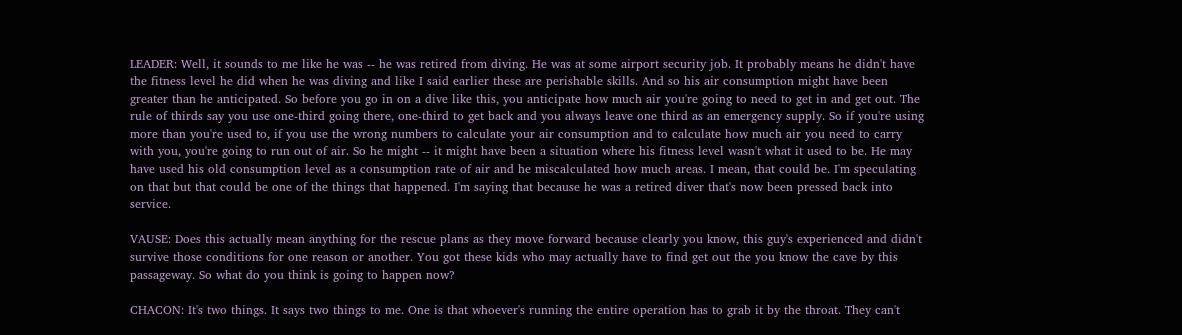LEADER: Well, it sounds to me like he was -- he was retired from diving. He was at some airport security job. It probably means he didn't have the fitness level he did when he was diving and like I said earlier these are perishable skills. And so his air consumption might have been greater than he anticipated. So before you go in on a dive like this, you anticipate how much air you're going to need to get in and get out. The rule of thirds say you use one-third going there, one-third to get back and you always leave one third as an emergency supply. So if you're using more than you're used to, if you use the wrong numbers to calculate your air consumption and to calculate how much air you need to carry with you, you're going to run out of air. So he might -- it might have been a situation where his fitness level wasn't what it used to be. He may have used his old consumption level as a consumption rate of air and he miscalculated how much areas. I mean, that could be. I'm speculating on that but that could be one of the things that happened. I'm saying that because he was a retired diver that's now been pressed back into service.

VAUSE: Does this actually mean anything for the rescue plans as they move forward because clearly you know, this guy's experienced and didn't survive those conditions for one reason or another. You got these kids who may actually have to find get out the you know the cave by this passageway. So what do you think is going to happen now?

CHACON: It's two things. It says two things to me. One is that whoever's running the entire operation has to grab it by the throat. They can't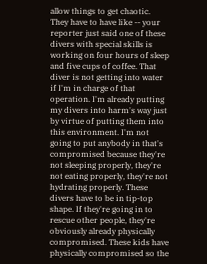allow things to get chaotic. They have to have like -- your reporter just said one of these divers with special skills is working on four hours of sleep and five cups of coffee. That diver is not getting into water if I'm in charge of that operation. I'm already putting my divers into harm's way just by virtue of putting them into this environment. I'm not going to put anybody in that's compromised because they're not sleeping properly, they're not eating properly, they're not hydrating properly. These divers have to be in tip-top shape. If they're going in to rescue other people, they're obviously already physically compromised. These kids have physically compromised so the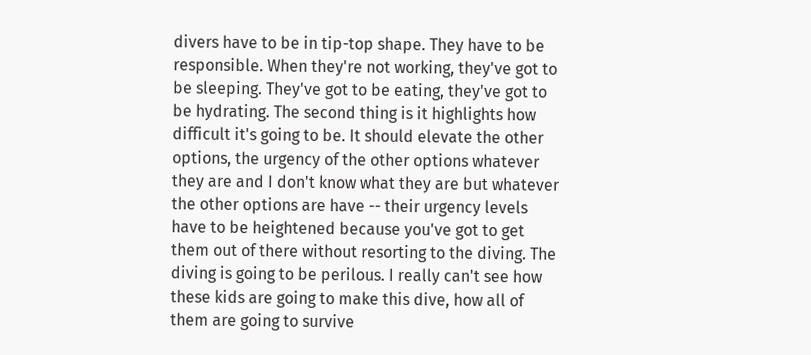divers have to be in tip-top shape. They have to be responsible. When they're not working, they've got to be sleeping. They've got to be eating, they've got to be hydrating. The second thing is it highlights how difficult it's going to be. It should elevate the other options, the urgency of the other options whatever they are and I don't know what they are but whatever the other options are have -- their urgency levels have to be heightened because you've got to get them out of there without resorting to the diving. The diving is going to be perilous. I really can't see how these kids are going to make this dive, how all of them are going to survive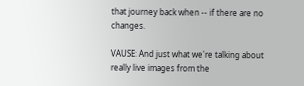that journey back when -- if there are no changes.

VAUSE: And just what we're talking about really live images from the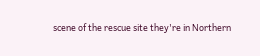scene of the rescue site they're in Northern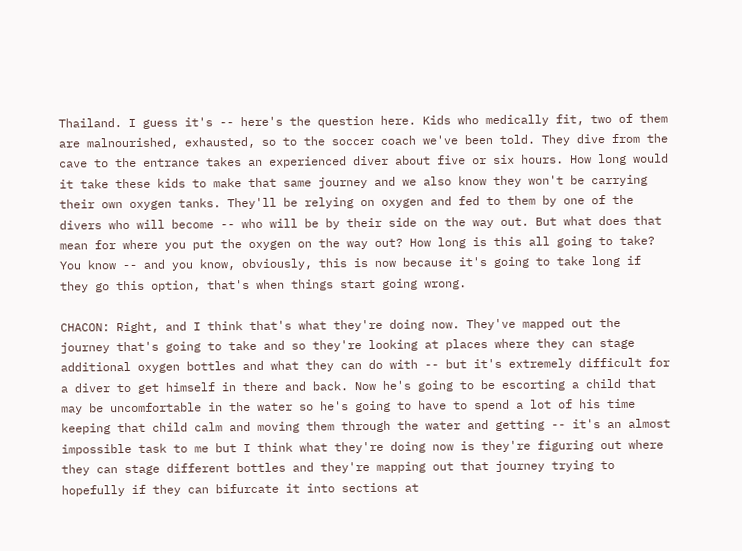Thailand. I guess it's -- here's the question here. Kids who medically fit, two of them are malnourished, exhausted, so to the soccer coach we've been told. They dive from the cave to the entrance takes an experienced diver about five or six hours. How long would it take these kids to make that same journey and we also know they won't be carrying their own oxygen tanks. They'll be relying on oxygen and fed to them by one of the divers who will become -- who will be by their side on the way out. But what does that mean for where you put the oxygen on the way out? How long is this all going to take? You know -- and you know, obviously, this is now because it's going to take long if they go this option, that's when things start going wrong.

CHACON: Right, and I think that's what they're doing now. They've mapped out the journey that's going to take and so they're looking at places where they can stage additional oxygen bottles and what they can do with -- but it's extremely difficult for a diver to get himself in there and back. Now he's going to be escorting a child that may be uncomfortable in the water so he's going to have to spend a lot of his time keeping that child calm and moving them through the water and getting -- it's an almost impossible task to me but I think what they're doing now is they're figuring out where they can stage different bottles and they're mapping out that journey trying to hopefully if they can bifurcate it into sections at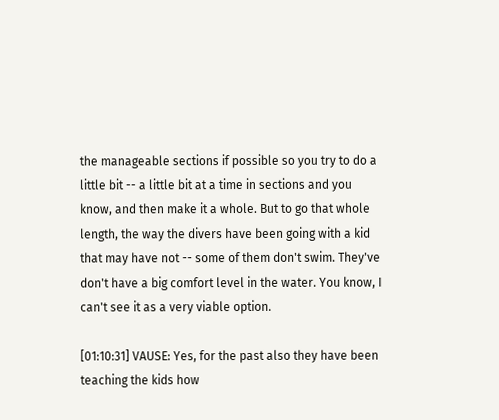the manageable sections if possible so you try to do a little bit -- a little bit at a time in sections and you know, and then make it a whole. But to go that whole length, the way the divers have been going with a kid that may have not -- some of them don't swim. They've don't have a big comfort level in the water. You know, I can't see it as a very viable option.

[01:10:31] VAUSE: Yes, for the past also they have been teaching the kids how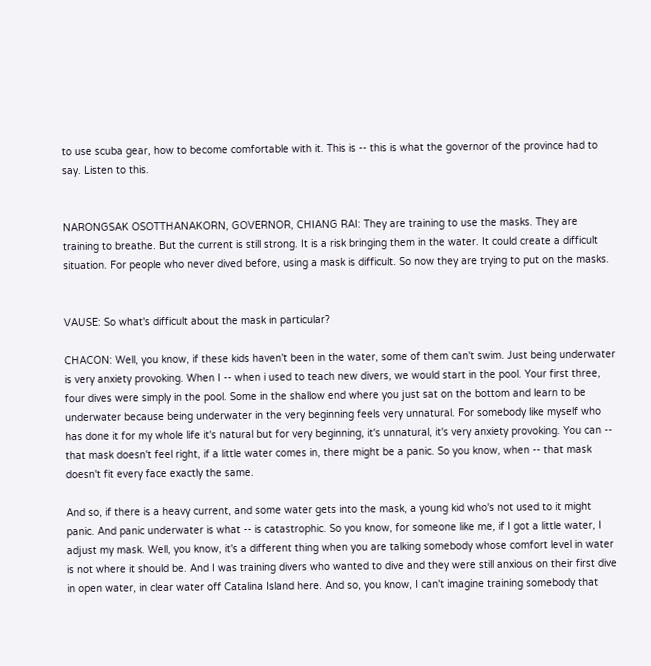to use scuba gear, how to become comfortable with it. This is -- this is what the governor of the province had to say. Listen to this.


NARONGSAK OSOTTHANAKORN, GOVERNOR, CHIANG RAI: They are training to use the masks. They are training to breathe. But the current is still strong. It is a risk bringing them in the water. It could create a difficult situation. For people who never dived before, using a mask is difficult. So now they are trying to put on the masks.


VAUSE: So what's difficult about the mask in particular?

CHACON: Well, you know, if these kids haven't been in the water, some of them can't swim. Just being underwater is very anxiety provoking. When I -- when i used to teach new divers, we would start in the pool. Your first three, four dives were simply in the pool. Some in the shallow end where you just sat on the bottom and learn to be underwater because being underwater in the very beginning feels very unnatural. For somebody like myself who has done it for my whole life it's natural but for very beginning, it's unnatural, it's very anxiety provoking. You can -- that mask doesn't feel right, if a little water comes in, there might be a panic. So you know, when -- that mask doesn't fit every face exactly the same.

And so, if there is a heavy current, and some water gets into the mask, a young kid who's not used to it might panic. And panic underwater is what -- is catastrophic. So you know, for someone like me, if I got a little water, I adjust my mask. Well, you know, it's a different thing when you are talking somebody whose comfort level in water is not where it should be. And I was training divers who wanted to dive and they were still anxious on their first dive in open water, in clear water off Catalina Island here. And so, you know, I can't imagine training somebody that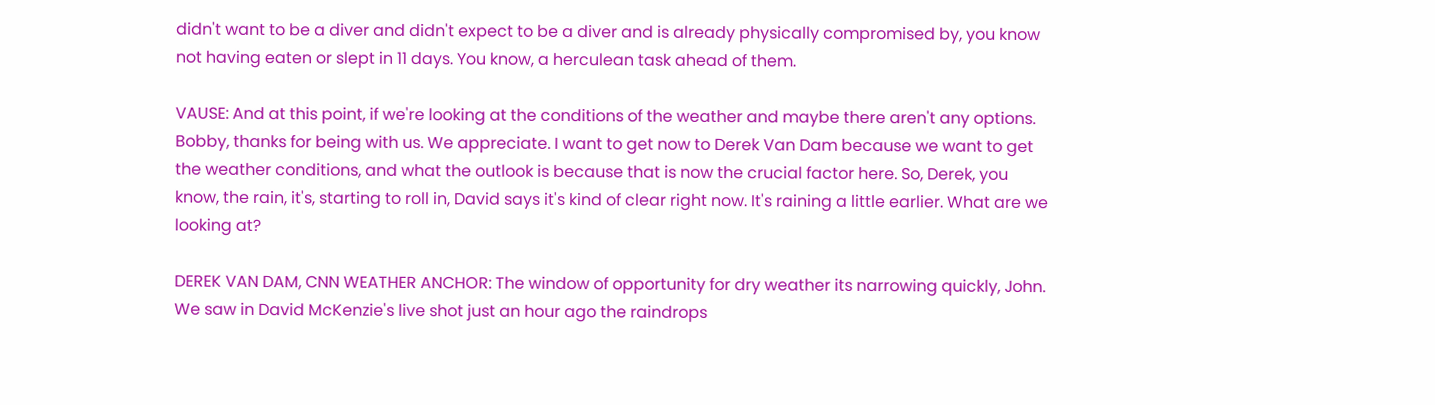didn't want to be a diver and didn't expect to be a diver and is already physically compromised by, you know not having eaten or slept in 11 days. You know, a herculean task ahead of them.

VAUSE: And at this point, if we're looking at the conditions of the weather and maybe there aren't any options. Bobby, thanks for being with us. We appreciate. I want to get now to Derek Van Dam because we want to get the weather conditions, and what the outlook is because that is now the crucial factor here. So, Derek, you know, the rain, it's, starting to roll in, David says it's kind of clear right now. It's raining a little earlier. What are we looking at?

DEREK VAN DAM, CNN WEATHER ANCHOR: The window of opportunity for dry weather its narrowing quickly, John. We saw in David McKenzie's live shot just an hour ago the raindrops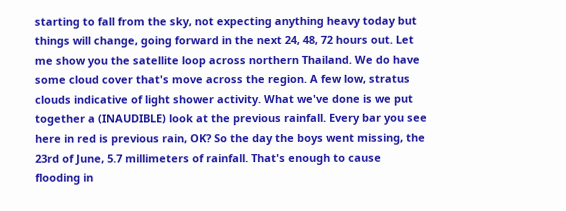starting to fall from the sky, not expecting anything heavy today but things will change, going forward in the next 24, 48, 72 hours out. Let me show you the satellite loop across northern Thailand. We do have some cloud cover that's move across the region. A few low, stratus clouds indicative of light shower activity. What we've done is we put together a (INAUDIBLE) look at the previous rainfall. Every bar you see here in red is previous rain, OK? So the day the boys went missing, the 23rd of June, 5.7 millimeters of rainfall. That's enough to cause flooding in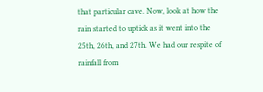that particular cave. Now, look at how the rain started to uptick as it went into the 25th, 26th, and 27th. We had our respite of rainfall from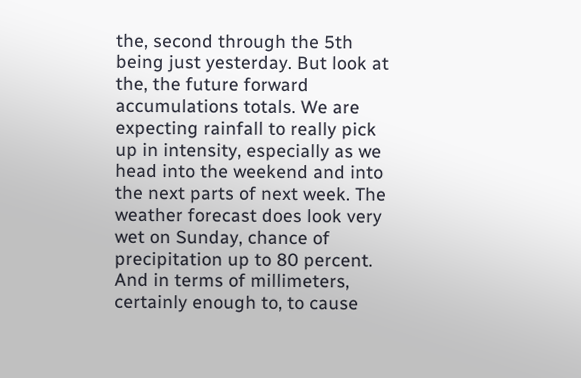the, second through the 5th being just yesterday. But look at the, the future forward accumulations totals. We are expecting rainfall to really pick up in intensity, especially as we head into the weekend and into the next parts of next week. The weather forecast does look very wet on Sunday, chance of precipitation up to 80 percent. And in terms of millimeters, certainly enough to, to cause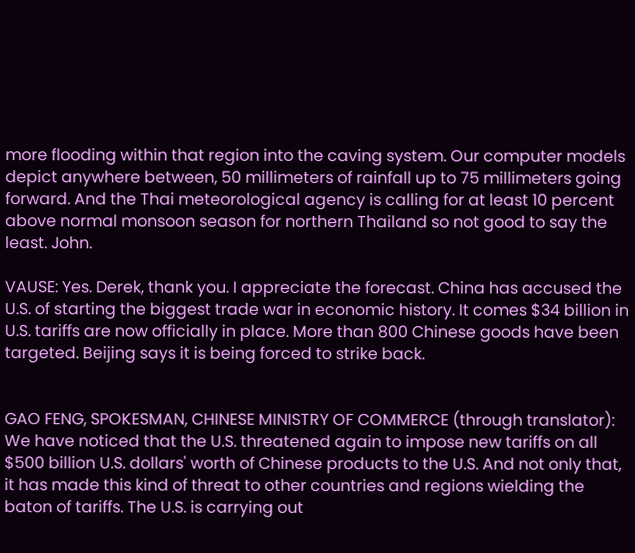more flooding within that region into the caving system. Our computer models depict anywhere between, 50 millimeters of rainfall up to 75 millimeters going forward. And the Thai meteorological agency is calling for at least 10 percent above normal monsoon season for northern Thailand so not good to say the least. John.

VAUSE: Yes. Derek, thank you. I appreciate the forecast. China has accused the U.S. of starting the biggest trade war in economic history. It comes $34 billion in U.S. tariffs are now officially in place. More than 800 Chinese goods have been targeted. Beijing says it is being forced to strike back.


GAO FENG, SPOKESMAN, CHINESE MINISTRY OF COMMERCE (through translator): We have noticed that the U.S. threatened again to impose new tariffs on all $500 billion U.S. dollars' worth of Chinese products to the U.S. And not only that, it has made this kind of threat to other countries and regions wielding the baton of tariffs. The U.S. is carrying out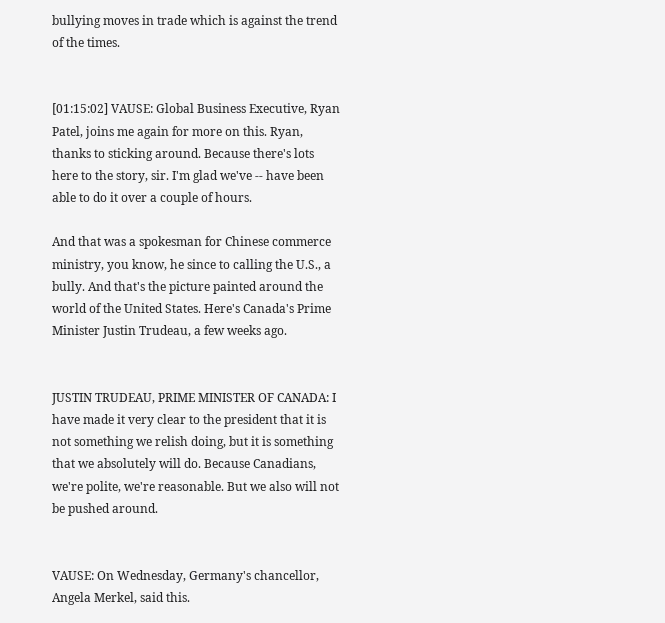bullying moves in trade which is against the trend of the times.


[01:15:02] VAUSE: Global Business Executive, Ryan Patel, joins me again for more on this. Ryan, thanks to sticking around. Because there's lots here to the story, sir. I'm glad we've -- have been able to do it over a couple of hours.

And that was a spokesman for Chinese commerce ministry, you know, he since to calling the U.S., a bully. And that's the picture painted around the world of the United States. Here's Canada's Prime Minister Justin Trudeau, a few weeks ago.


JUSTIN TRUDEAU, PRIME MINISTER OF CANADA: I have made it very clear to the president that it is not something we relish doing, but it is something that we absolutely will do. Because Canadians, we're polite, we're reasonable. But we also will not be pushed around.


VAUSE: On Wednesday, Germany's chancellor, Angela Merkel, said this.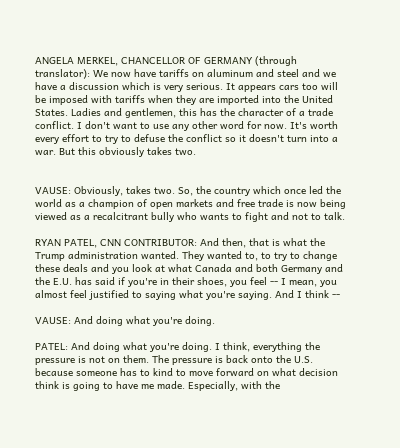ANGELA MERKEL, CHANCELLOR OF GERMANY (through translator): We now have tariffs on aluminum and steel and we have a discussion which is very serious. It appears cars too will be imposed with tariffs when they are imported into the United States. Ladies and gentlemen, this has the character of a trade conflict. I don't want to use any other word for now. It's worth every effort to try to defuse the conflict so it doesn't turn into a war. But this obviously takes two.


VAUSE: Obviously, takes two. So, the country which once led the world as a champion of open markets and free trade is now being viewed as a recalcitrant bully who wants to fight and not to talk.

RYAN PATEL, CNN CONTRIBUTOR: And then, that is what the Trump administration wanted. They wanted to, to try to change these deals and you look at what Canada and both Germany and the E.U. has said if you're in their shoes, you feel -- I mean, you almost feel justified to saying what you're saying. And I think --

VAUSE: And doing what you're doing.

PATEL: And doing what you're doing. I think, everything the pressure is not on them. The pressure is back onto the U.S. because someone has to kind to move forward on what decision think is going to have me made. Especially, with the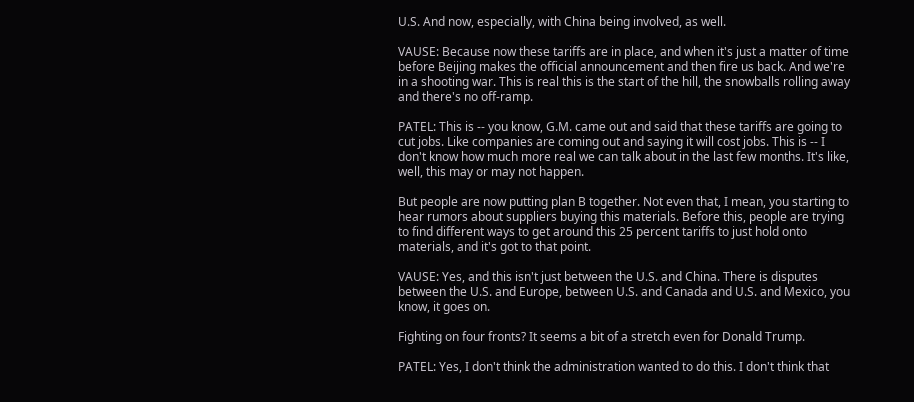U.S. And now, especially, with China being involved, as well.

VAUSE: Because now these tariffs are in place, and when it's just a matter of time before Beijing makes the official announcement and then fire us back. And we're in a shooting war. This is real this is the start of the hill, the snowballs rolling away and there's no off-ramp.

PATEL: This is -- you know, G.M. came out and said that these tariffs are going to cut jobs. Like companies are coming out and saying it will cost jobs. This is -- I don't know how much more real we can talk about in the last few months. It's like, well, this may or may not happen.

But people are now putting plan B together. Not even that, I mean, you starting to hear rumors about suppliers buying this materials. Before this, people are trying to find different ways to get around this 25 percent tariffs to just hold onto materials, and it's got to that point.

VAUSE: Yes, and this isn't just between the U.S. and China. There is disputes between the U.S. and Europe, between U.S. and Canada and U.S. and Mexico, you know, it goes on.

Fighting on four fronts? It seems a bit of a stretch even for Donald Trump.

PATEL: Yes, I don't think the administration wanted to do this. I don't think that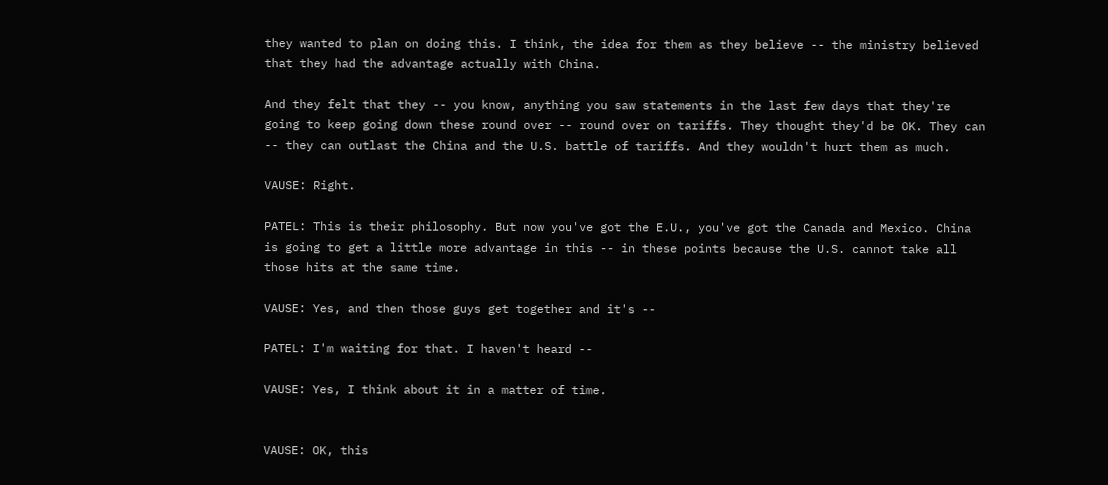they wanted to plan on doing this. I think, the idea for them as they believe -- the ministry believed that they had the advantage actually with China.

And they felt that they -- you know, anything you saw statements in the last few days that they're going to keep going down these round over -- round over on tariffs. They thought they'd be OK. They can -- they can outlast the China and the U.S. battle of tariffs. And they wouldn't hurt them as much.

VAUSE: Right.

PATEL: This is their philosophy. But now you've got the E.U., you've got the Canada and Mexico. China is going to get a little more advantage in this -- in these points because the U.S. cannot take all those hits at the same time.

VAUSE: Yes, and then those guys get together and it's --

PATEL: I'm waiting for that. I haven't heard --

VAUSE: Yes, I think about it in a matter of time.


VAUSE: OK, this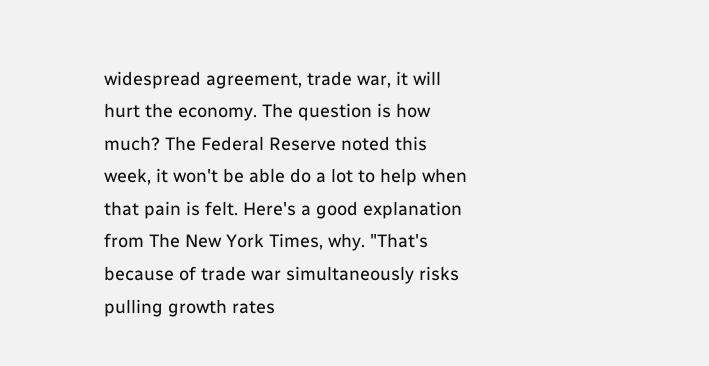widespread agreement, trade war, it will hurt the economy. The question is how much? The Federal Reserve noted this week, it won't be able do a lot to help when that pain is felt. Here's a good explanation from The New York Times, why. "That's because of trade war simultaneously risks pulling growth rates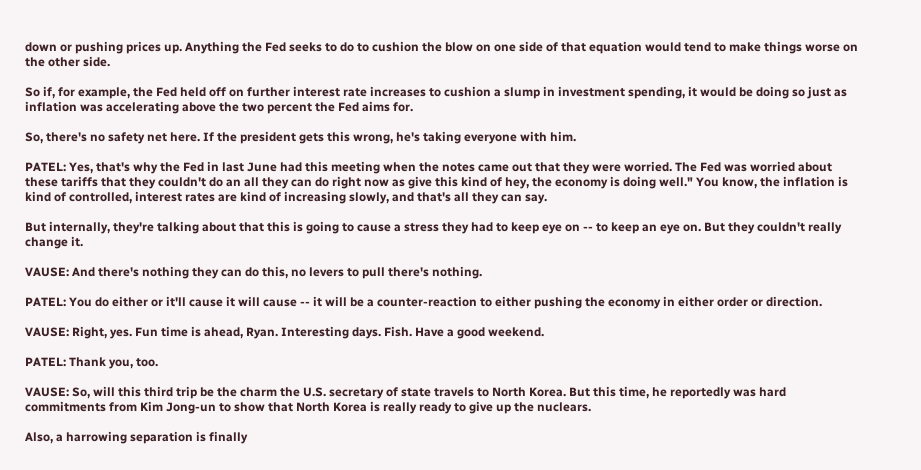down or pushing prices up. Anything the Fed seeks to do to cushion the blow on one side of that equation would tend to make things worse on the other side.

So if, for example, the Fed held off on further interest rate increases to cushion a slump in investment spending, it would be doing so just as inflation was accelerating above the two percent the Fed aims for.

So, there's no safety net here. If the president gets this wrong, he's taking everyone with him.

PATEL: Yes, that's why the Fed in last June had this meeting when the notes came out that they were worried. The Fed was worried about these tariffs that they couldn't do an all they can do right now as give this kind of hey, the economy is doing well." You know, the inflation is kind of controlled, interest rates are kind of increasing slowly, and that's all they can say.

But internally, they're talking about that this is going to cause a stress they had to keep eye on -- to keep an eye on. But they couldn't really change it.

VAUSE: And there's nothing they can do this, no levers to pull there's nothing.

PATEL: You do either or it'll cause it will cause -- it will be a counter-reaction to either pushing the economy in either order or direction.

VAUSE: Right, yes. Fun time is ahead, Ryan. Interesting days. Fish. Have a good weekend.

PATEL: Thank you, too.

VAUSE: So, will this third trip be the charm the U.S. secretary of state travels to North Korea. But this time, he reportedly was hard commitments from Kim Jong-un to show that North Korea is really ready to give up the nuclears.

Also, a harrowing separation is finally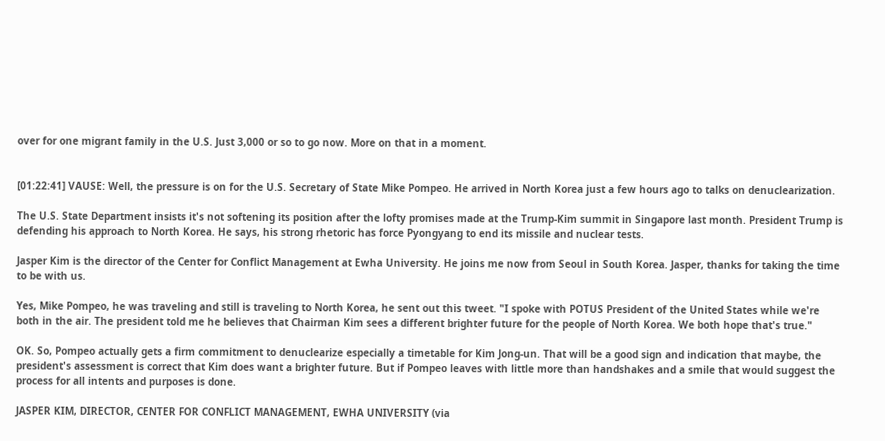over for one migrant family in the U.S. Just 3,000 or so to go now. More on that in a moment.


[01:22:41] VAUSE: Well, the pressure is on for the U.S. Secretary of State Mike Pompeo. He arrived in North Korea just a few hours ago to talks on denuclearization.

The U.S. State Department insists it's not softening its position after the lofty promises made at the Trump-Kim summit in Singapore last month. President Trump is defending his approach to North Korea. He says, his strong rhetoric has force Pyongyang to end its missile and nuclear tests.

Jasper Kim is the director of the Center for Conflict Management at Ewha University. He joins me now from Seoul in South Korea. Jasper, thanks for taking the time to be with us.

Yes, Mike Pompeo, he was traveling and still is traveling to North Korea, he sent out this tweet. "I spoke with POTUS President of the United States while we're both in the air. The president told me he believes that Chairman Kim sees a different brighter future for the people of North Korea. We both hope that's true."

OK. So, Pompeo actually gets a firm commitment to denuclearize especially a timetable for Kim Jong-un. That will be a good sign and indication that maybe, the president's assessment is correct that Kim does want a brighter future. But if Pompeo leaves with little more than handshakes and a smile that would suggest the process for all intents and purposes is done.

JASPER KIM, DIRECTOR, CENTER FOR CONFLICT MANAGEMENT, EWHA UNIVERSITY (via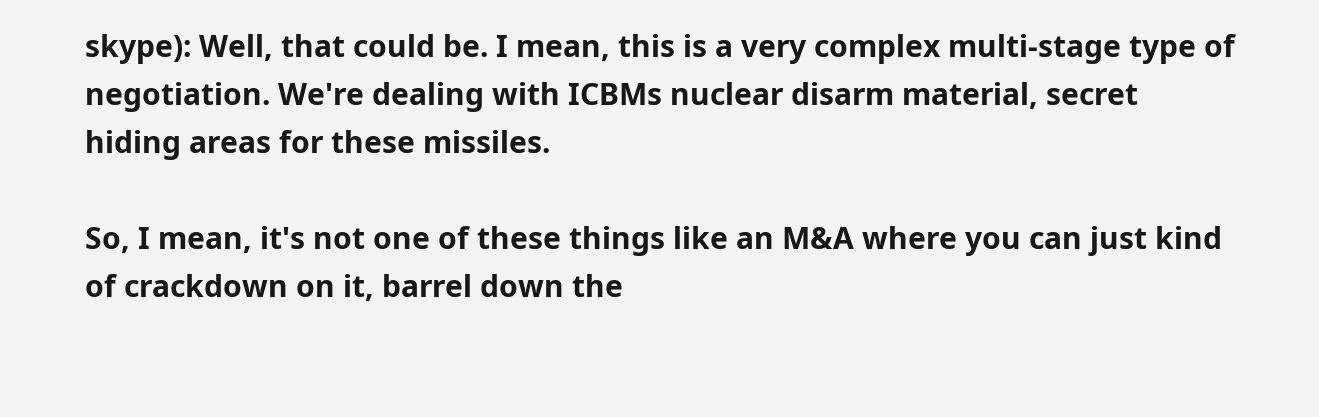skype): Well, that could be. I mean, this is a very complex multi-stage type of negotiation. We're dealing with ICBMs nuclear disarm material, secret hiding areas for these missiles.

So, I mean, it's not one of these things like an M&A where you can just kind of crackdown on it, barrel down the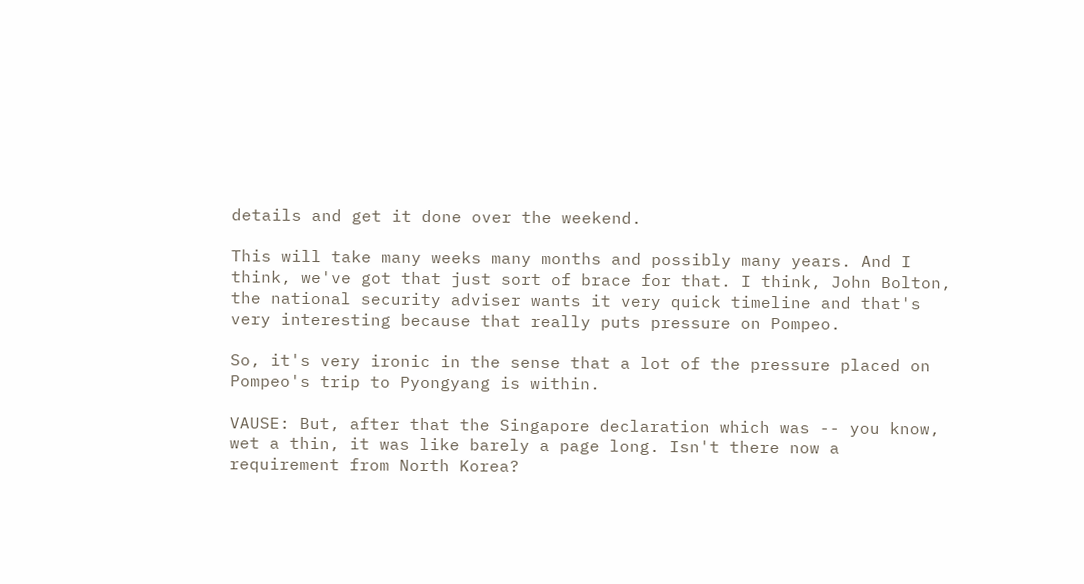details and get it done over the weekend.

This will take many weeks many months and possibly many years. And I think, we've got that just sort of brace for that. I think, John Bolton, the national security adviser wants it very quick timeline and that's very interesting because that really puts pressure on Pompeo.

So, it's very ironic in the sense that a lot of the pressure placed on Pompeo's trip to Pyongyang is within.

VAUSE: But, after that the Singapore declaration which was -- you know, wet a thin, it was like barely a page long. Isn't there now a requirement from North Korea?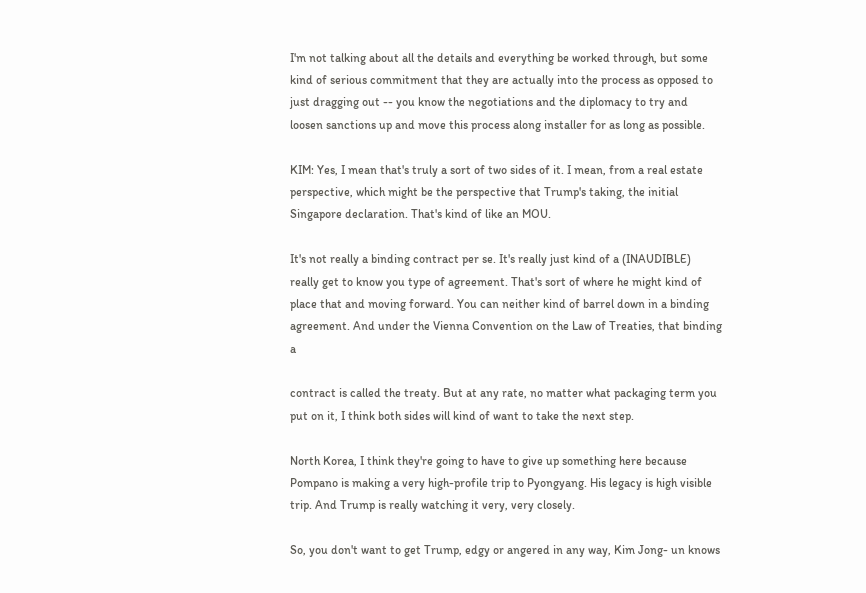I'm not talking about all the details and everything be worked through, but some kind of serious commitment that they are actually into the process as opposed to just dragging out -- you know the negotiations and the diplomacy to try and loosen sanctions up and move this process along installer for as long as possible.

KIM: Yes, I mean that's truly a sort of two sides of it. I mean, from a real estate perspective, which might be the perspective that Trump's taking, the initial Singapore declaration. That's kind of like an MOU.

It's not really a binding contract per se. It's really just kind of a (INAUDIBLE) really get to know you type of agreement. That's sort of where he might kind of place that and moving forward. You can neither kind of barrel down in a binding agreement. And under the Vienna Convention on the Law of Treaties, that binding a

contract is called the treaty. But at any rate, no matter what packaging term you put on it, I think both sides will kind of want to take the next step.

North Korea, I think they're going to have to give up something here because Pompano is making a very high-profile trip to Pyongyang. His legacy is high visible trip. And Trump is really watching it very, very closely.

So, you don't want to get Trump, edgy or angered in any way, Kim Jong- un knows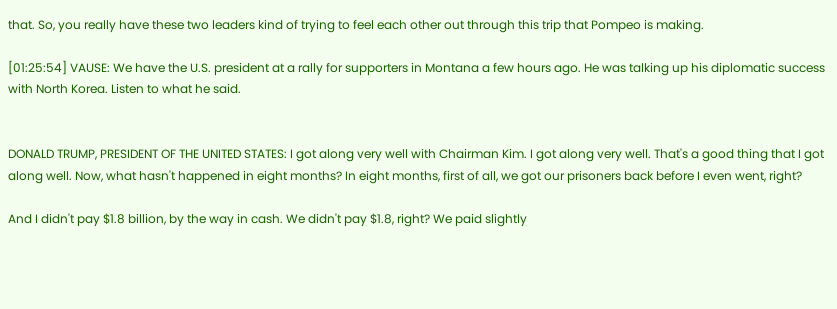that. So, you really have these two leaders kind of trying to feel each other out through this trip that Pompeo is making.

[01:25:54] VAUSE: We have the U.S. president at a rally for supporters in Montana a few hours ago. He was talking up his diplomatic success with North Korea. Listen to what he said.


DONALD TRUMP, PRESIDENT OF THE UNITED STATES: I got along very well with Chairman Kim. I got along very well. That's a good thing that I got along well. Now, what hasn't happened in eight months? In eight months, first of all, we got our prisoners back before I even went, right?

And I didn't pay $1.8 billion, by the way in cash. We didn't pay $1.8, right? We paid slightly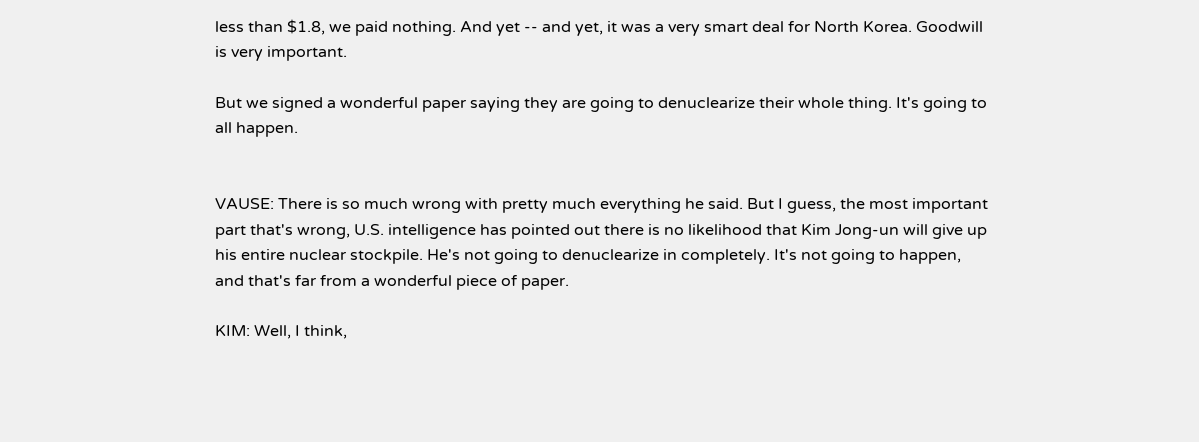less than $1.8, we paid nothing. And yet -- and yet, it was a very smart deal for North Korea. Goodwill is very important.

But we signed a wonderful paper saying they are going to denuclearize their whole thing. It's going to all happen.


VAUSE: There is so much wrong with pretty much everything he said. But I guess, the most important part that's wrong, U.S. intelligence has pointed out there is no likelihood that Kim Jong-un will give up his entire nuclear stockpile. He's not going to denuclearize in completely. It's not going to happen, and that's far from a wonderful piece of paper.

KIM: Well, I think,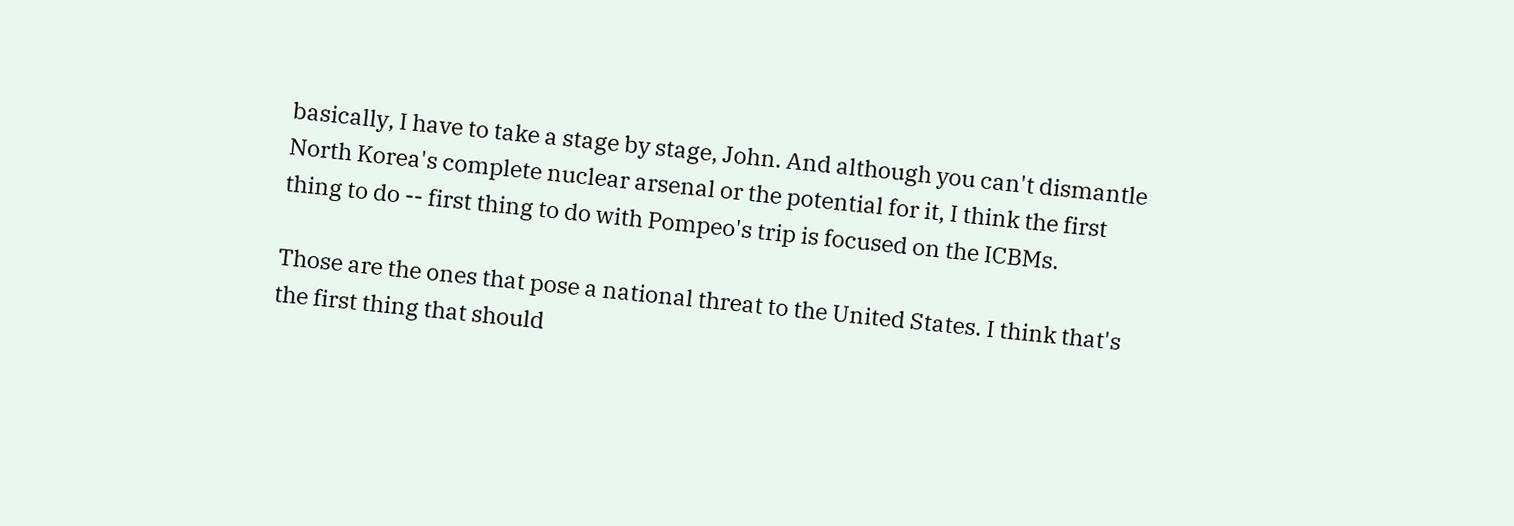basically, I have to take a stage by stage, John. And although you can't dismantle North Korea's complete nuclear arsenal or the potential for it, I think the first thing to do -- first thing to do with Pompeo's trip is focused on the ICBMs.

Those are the ones that pose a national threat to the United States. I think that's the first thing that should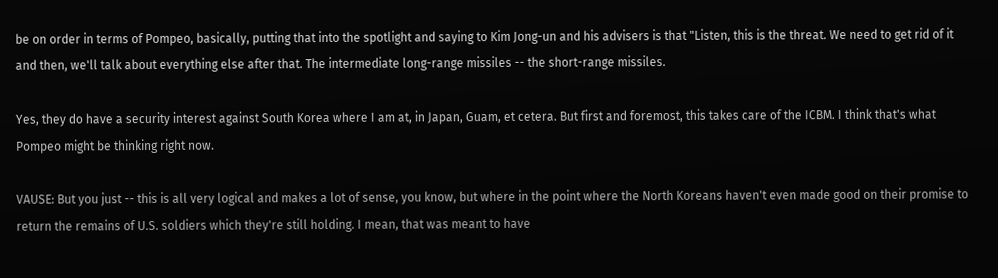be on order in terms of Pompeo, basically, putting that into the spotlight and saying to Kim Jong-un and his advisers is that "Listen, this is the threat. We need to get rid of it and then, we'll talk about everything else after that. The intermediate long-range missiles -- the short-range missiles.

Yes, they do have a security interest against South Korea where I am at, in Japan, Guam, et cetera. But first and foremost, this takes care of the ICBM. I think that's what Pompeo might be thinking right now.

VAUSE: But you just -- this is all very logical and makes a lot of sense, you know, but where in the point where the North Koreans haven't even made good on their promise to return the remains of U.S. soldiers which they're still holding. I mean, that was meant to have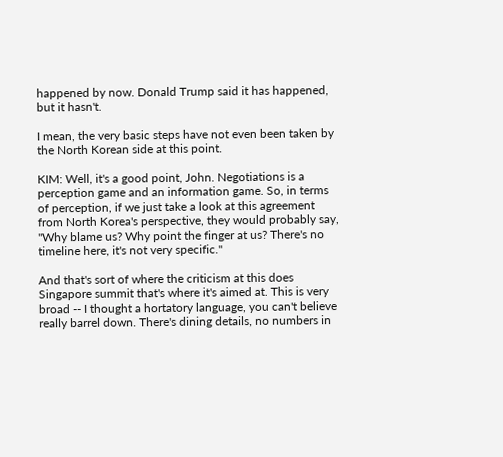happened by now. Donald Trump said it has happened, but it hasn't.

I mean, the very basic steps have not even been taken by the North Korean side at this point.

KIM: Well, it's a good point, John. Negotiations is a perception game and an information game. So, in terms of perception, if we just take a look at this agreement from North Korea's perspective, they would probably say, "Why blame us? Why point the finger at us? There's no timeline here, it's not very specific."

And that's sort of where the criticism at this does Singapore summit that's where it's aimed at. This is very broad -- I thought a hortatory language, you can't believe really barrel down. There's dining details, no numbers in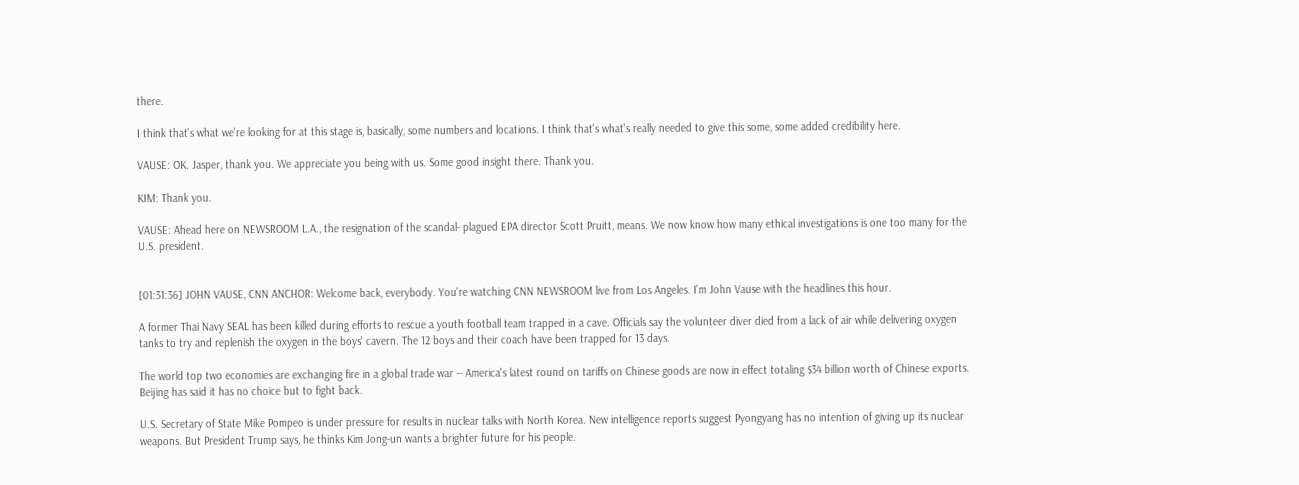there.

I think that's what we're looking for at this stage is, basically, some numbers and locations. I think that's what's really needed to give this some, some added credibility here.

VAUSE: OK. Jasper, thank you. We appreciate you being with us. Some good insight there. Thank you.

KIM: Thank you.

VAUSE: Ahead here on NEWSROOM L.A., the resignation of the scandal- plagued EPA director Scott Pruitt, means. We now know how many ethical investigations is one too many for the U.S. president.


[01:31:36] JOHN VAUSE, CNN ANCHOR: Welcome back, everybody. You're watching CNN NEWSROOM live from Los Angeles. I'm John Vause with the headlines this hour.

A former Thai Navy SEAL has been killed during efforts to rescue a youth football team trapped in a cave. Officials say the volunteer diver died from a lack of air while delivering oxygen tanks to try and replenish the oxygen in the boys' cavern. The 12 boys and their coach have been trapped for 13 days.

The world top two economies are exchanging fire in a global trade war -- America's latest round on tariffs on Chinese goods are now in effect totaling $34 billion worth of Chinese exports. Beijing has said it has no choice but to fight back.

U.S. Secretary of State Mike Pompeo is under pressure for results in nuclear talks with North Korea. New intelligence reports suggest Pyongyang has no intention of giving up its nuclear weapons. But President Trump says, he thinks Kim Jong-un wants a brighter future for his people.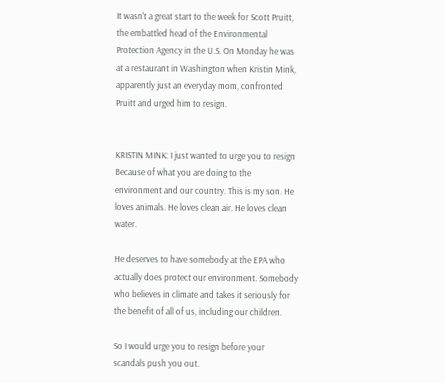It wasn't a great start to the week for Scott Pruitt, the embattled head of the Environmental Protection Agency in the U.S. On Monday he was at a restaurant in Washington when Kristin Mink, apparently just an everyday mom, confronted Pruitt and urged him to resign.


KRISTIN MINK: I just wanted to urge you to resign Because of what you are doing to the environment and our country. This is my son. He loves animals. He loves clean air. He loves clean water.

He deserves to have somebody at the EPA who actually does protect our environment. Somebody who believes in climate and takes it seriously for the benefit of all of us, including our children.

So I would urge you to resign before your scandals push you out.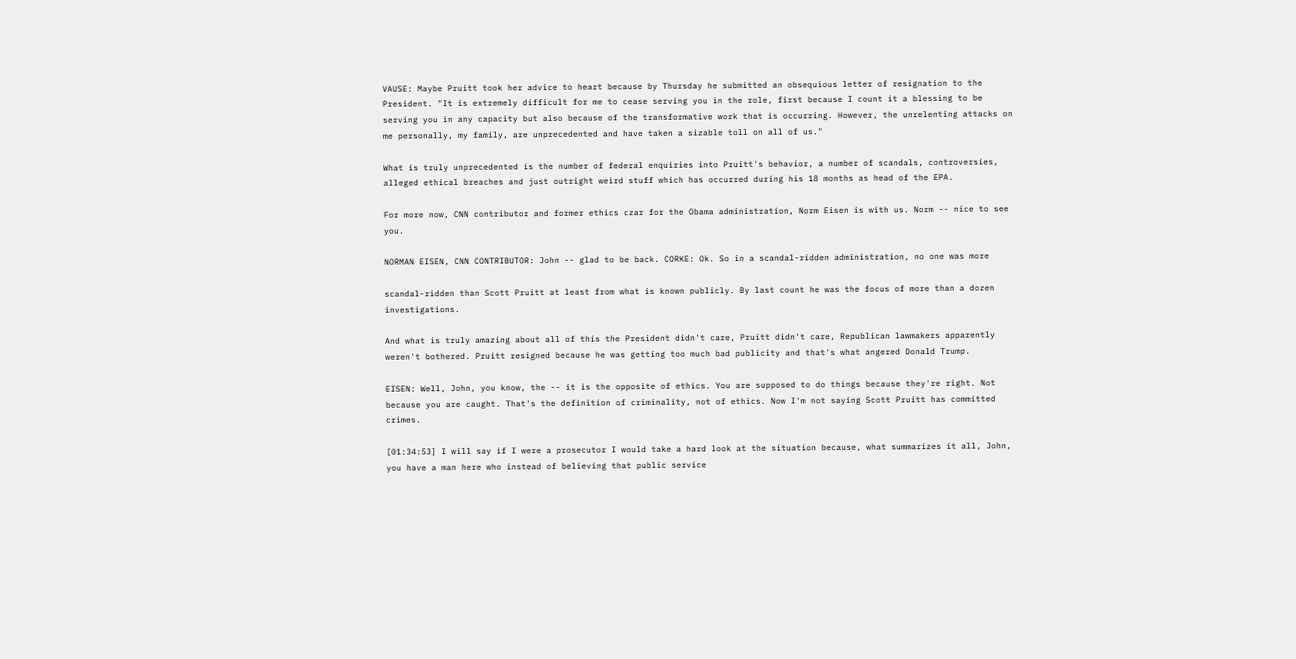VAUSE: Maybe Pruitt took her advice to heart because by Thursday he submitted an obsequious letter of resignation to the President. "It is extremely difficult for me to cease serving you in the role, first because I count it a blessing to be serving you in any capacity but also because of the transformative work that is occurring. However, the unrelenting attacks on me personally, my family, are unprecedented and have taken a sizable toll on all of us."

What is truly unprecedented is the number of federal enquiries into Pruitt's behavior, a number of scandals, controversies, alleged ethical breaches and just outright weird stuff which has occurred during his 18 months as head of the EPA.

For more now, CNN contributor and former ethics czar for the Obama administration, Norm Eisen is with us. Norm -- nice to see you.

NORMAN EISEN, CNN CONTRIBUTOR: John -- glad to be back. CORKE: Ok. So in a scandal-ridden administration, no one was more

scandal-ridden than Scott Pruitt at least from what is known publicly. By last count he was the focus of more than a dozen investigations.

And what is truly amazing about all of this the President didn't care, Pruitt didn't care, Republican lawmakers apparently weren't bothered. Pruitt resigned because he was getting too much bad publicity and that's what angered Donald Trump.

EISEN: Well, John, you know, the -- it is the opposite of ethics. You are supposed to do things because they're right. Not because you are caught. That's the definition of criminality, not of ethics. Now I'm not saying Scott Pruitt has committed crimes.

[01:34:53] I will say if I were a prosecutor I would take a hard look at the situation because, what summarizes it all, John, you have a man here who instead of believing that public service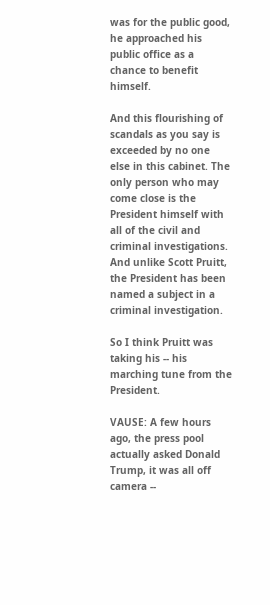was for the public good, he approached his public office as a chance to benefit himself.

And this flourishing of scandals as you say is exceeded by no one else in this cabinet. The only person who may come close is the President himself with all of the civil and criminal investigations. And unlike Scott Pruitt, the President has been named a subject in a criminal investigation.

So I think Pruitt was taking his -- his marching tune from the President.

VAUSE: A few hours ago, the press pool actually asked Donald Trump, it was all off camera --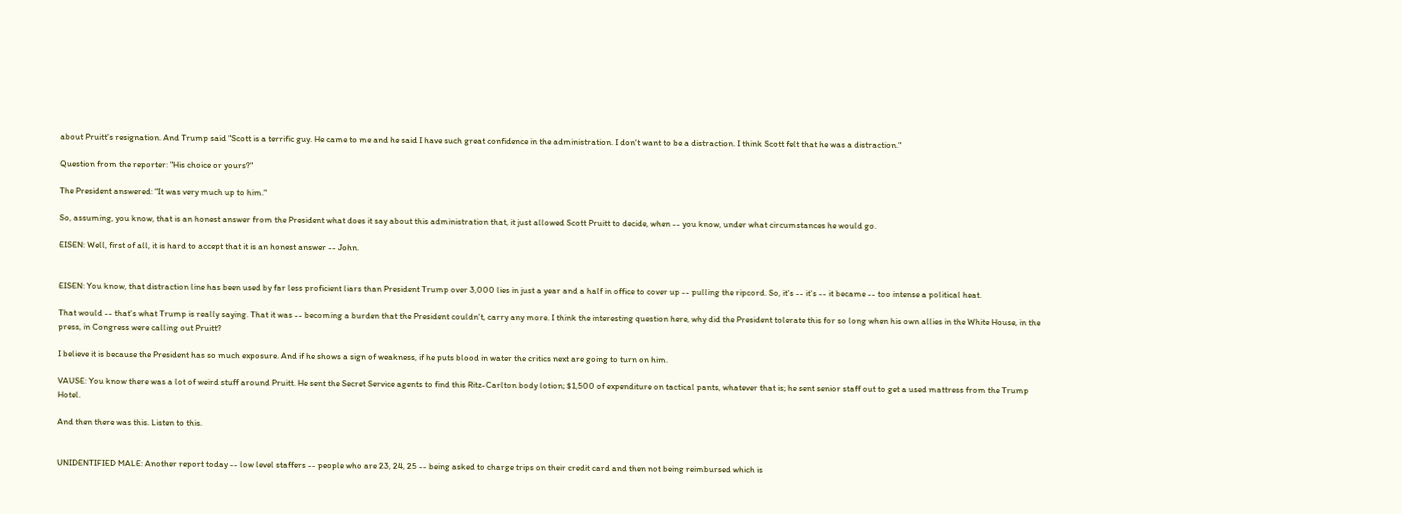about Pruitt's resignation. And Trump said "Scott is a terrific guy. He came to me and he said I have such great confidence in the administration. I don't want to be a distraction. I think Scott felt that he was a distraction."

Question from the reporter: "His choice or yours?"

The President answered: "It was very much up to him."

So, assuming, you know, that is an honest answer from the President what does it say about this administration that, it just allowed Scott Pruitt to decide, when -- you know, under what circumstances he would go.

EISEN: Well, first of all, it is hard to accept that it is an honest answer -- John.


EISEN: You know, that distraction line has been used by far less proficient liars than President Trump over 3,000 lies in just a year and a half in office to cover up -- pulling the ripcord. So, it's -- it's -- it became -- too intense a political heat.

That would -- that's what Trump is really saying. That it was -- becoming a burden that the President couldn't, carry any more. I think the interesting question here, why did the President tolerate this for so long when his own allies in the White House, in the press, in Congress were calling out Pruitt?

I believe it is because the President has so much exposure. And if he shows a sign of weakness, if he puts blood in water the critics next are going to turn on him.

VAUSE: You know there was a lot of weird stuff around Pruitt. He sent the Secret Service agents to find this Ritz-Carlton body lotion; $1,500 of expenditure on tactical pants, whatever that is; he sent senior staff out to get a used mattress from the Trump Hotel.

And then there was this. Listen to this.


UNIDENTIFIED MALE: Another report today -- low level staffers -- people who are 23, 24, 25 -- being asked to charge trips on their credit card and then not being reimbursed which is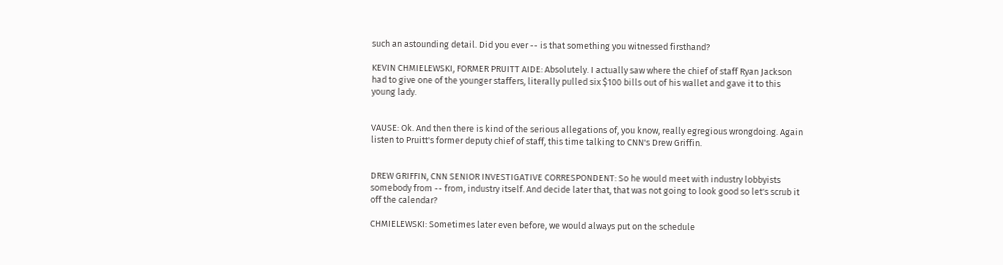such an astounding detail. Did you ever -- is that something you witnessed firsthand?

KEVIN CHMIELEWSKI, FORMER PRUITT AIDE: Absolutely. I actually saw where the chief of staff Ryan Jackson had to give one of the younger staffers, literally pulled six $100 bills out of his wallet and gave it to this young lady.


VAUSE: Ok. And then there is kind of the serious allegations of, you know, really egregious wrongdoing. Again listen to Pruitt's former deputy chief of staff, this time talking to CNN's Drew Griffin.


DREW GRIFFIN, CNN SENIOR INVESTIGATIVE CORRESPONDENT: So he would meet with industry lobbyists somebody from -- from, industry itself. And decide later that, that was not going to look good so let's scrub it off the calendar?

CHMIELEWSKI: Sometimes later even before, we would always put on the schedule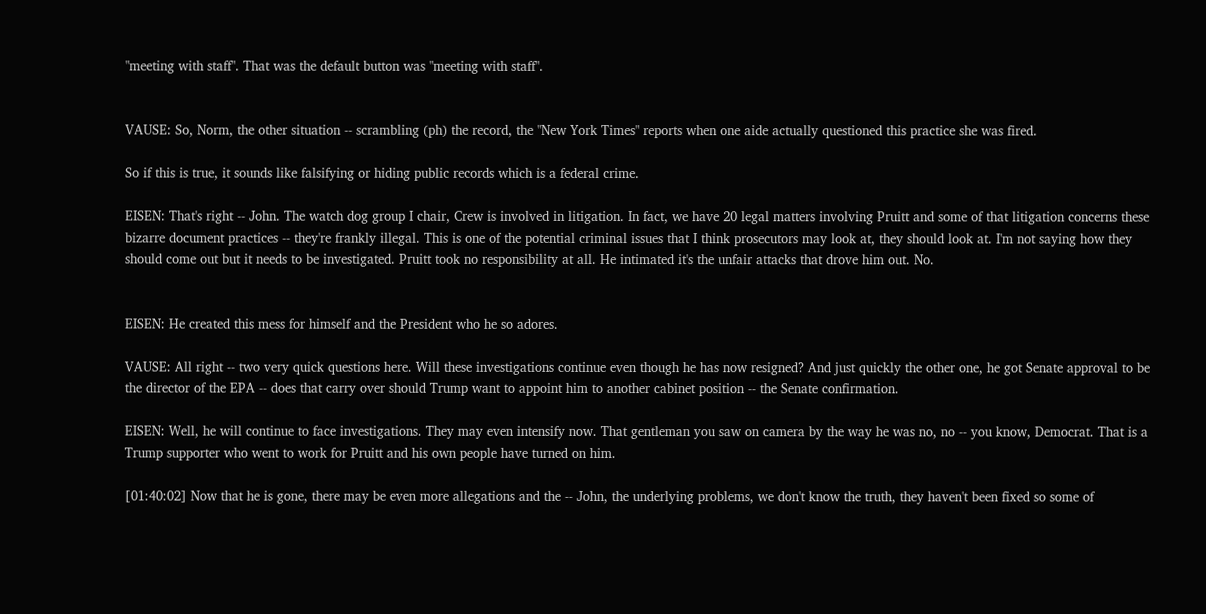"meeting with staff". That was the default button was "meeting with staff".


VAUSE: So, Norm, the other situation -- scrambling (ph) the record, the "New York Times" reports when one aide actually questioned this practice she was fired.

So if this is true, it sounds like falsifying or hiding public records which is a federal crime.

EISEN: That's right -- John. The watch dog group I chair, Crew is involved in litigation. In fact, we have 20 legal matters involving Pruitt and some of that litigation concerns these bizarre document practices -- they're frankly illegal. This is one of the potential criminal issues that I think prosecutors may look at, they should look at. I'm not saying how they should come out but it needs to be investigated. Pruitt took no responsibility at all. He intimated it's the unfair attacks that drove him out. No.


EISEN: He created this mess for himself and the President who he so adores.

VAUSE: All right -- two very quick questions here. Will these investigations continue even though he has now resigned? And just quickly the other one, he got Senate approval to be the director of the EPA -- does that carry over should Trump want to appoint him to another cabinet position -- the Senate confirmation.

EISEN: Well, he will continue to face investigations. They may even intensify now. That gentleman you saw on camera by the way he was no, no -- you know, Democrat. That is a Trump supporter who went to work for Pruitt and his own people have turned on him.

[01:40:02] Now that he is gone, there may be even more allegations and the -- John, the underlying problems, we don't know the truth, they haven't been fixed so some of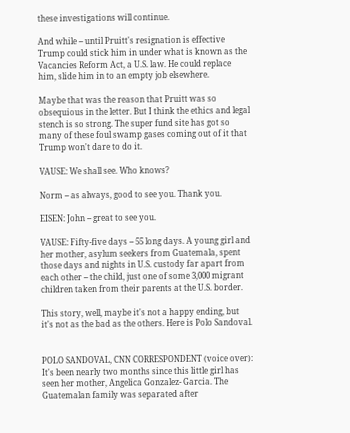these investigations will continue.

And while -- until Pruitt's resignation is effective Trump could stick him in under what is known as the Vacancies Reform Act, a U.S. law. He could replace him, slide him in to an empty job elsewhere.

Maybe that was the reason that Pruitt was so obsequious in the letter. But I think the ethics and legal stench is so strong. The super fund site has got so many of these foul swamp gases coming out of it that Trump won't dare to do it.

VAUSE: We shall see. Who knows?

Norm -- as always, good to see you. Thank you.

EISEN: John -- great to see you.

VAUSE: Fifty-five days -- 55 long days. A young girl and her mother, asylum seekers from Guatemala, spent those days and nights in U.S. custody far apart from each other -- the child, just one of some 3,000 migrant children taken from their parents at the U.S. border.

This story, well, maybe it's not a happy ending, but it's not as the bad as the others. Here is Polo Sandoval.


POLO SANDOVAL, CNN CORRESPONDENT (voice over): It's been nearly two months since this little girl has seen her mother, Angelica Gonzalez- Garcia. The Guatemalan family was separated after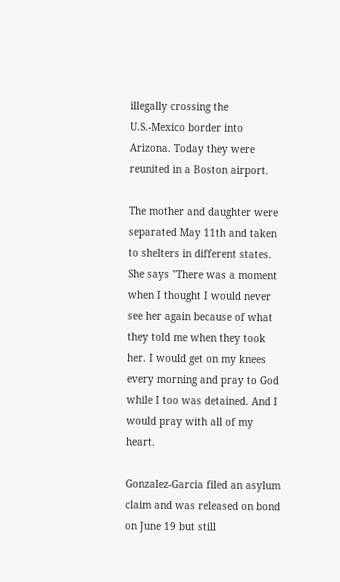illegally crossing the U.S.-Mexico border into Arizona. Today they were reunited in a Boston airport.

The mother and daughter were separated May 11th and taken to shelters in different states. She says "There was a moment when I thought I would never see her again because of what they told me when they took her. I would get on my knees every morning and pray to God while I too was detained. And I would pray with all of my heart.

Gonzalez-Garcia filed an asylum claim and was released on bond on June 19 but still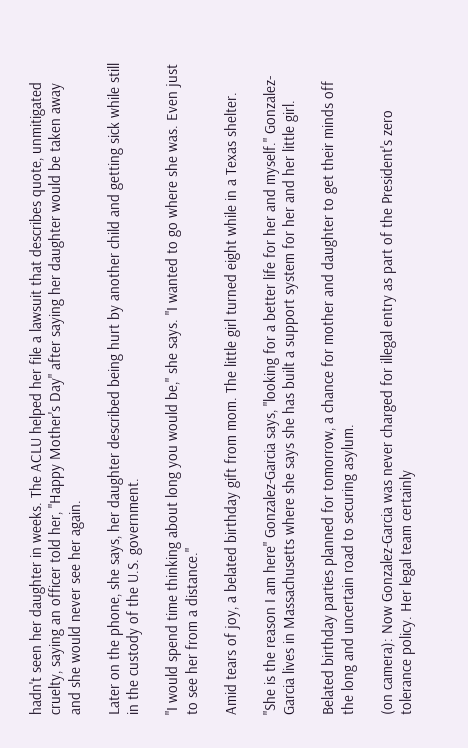hadn't seen her daughter in weeks. The ACLU helped her file a lawsuit that describes quote, unmitigated cruelty, saying an officer told her, "Happy Mother's Day" after saying her daughter would be taken away and she would never see her again.

Later on the phone, she says, her daughter described being hurt by another child and getting sick while still in the custody of the U.S. government.

"I would spend time thinking about long you would be," she says. "I wanted to go where she was. Even just to see her from a distance."

Amid tears of joy, a belated birthday gift from mom. The little girl turned eight while in a Texas shelter.

"She is the reason I am here" Gonzalez-Garcia says, "looking for a better life for her and myself." Gonzalez- Garcia lives in Massachusetts where she says she has built a support system for her and her little girl.

Belated birthday parties planned for tomorrow, a chance for mother and daughter to get their minds off the long and uncertain road to securing asylum.

(on camera): Now Gonzalez-Garcia was never charged for illegal entry as part of the President's zero tolerance policy. Her legal team certainly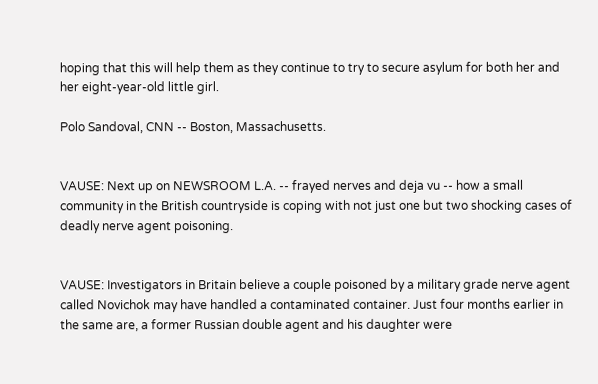hoping that this will help them as they continue to try to secure asylum for both her and her eight-year-old little girl.

Polo Sandoval, CNN -- Boston, Massachusetts.


VAUSE: Next up on NEWSROOM L.A. -- frayed nerves and deja vu -- how a small community in the British countryside is coping with not just one but two shocking cases of deadly nerve agent poisoning.


VAUSE: Investigators in Britain believe a couple poisoned by a military grade nerve agent called Novichok may have handled a contaminated container. Just four months earlier in the same are, a former Russian double agent and his daughter were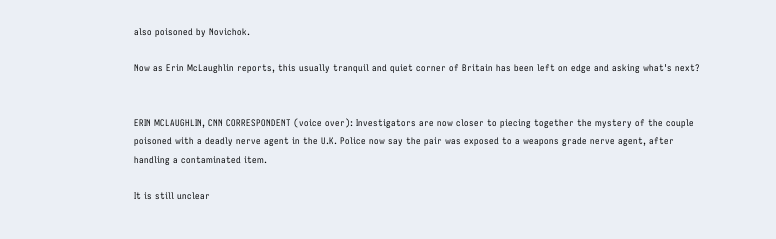also poisoned by Novichok.

Now as Erin McLaughlin reports, this usually tranquil and quiet corner of Britain has been left on edge and asking what's next?


ERIN MCLAUGHLIN, CNN CORRESPONDENT (voice over): Investigators are now closer to piecing together the mystery of the couple poisoned with a deadly nerve agent in the U.K. Police now say the pair was exposed to a weapons grade nerve agent, after handling a contaminated item.

It is still unclear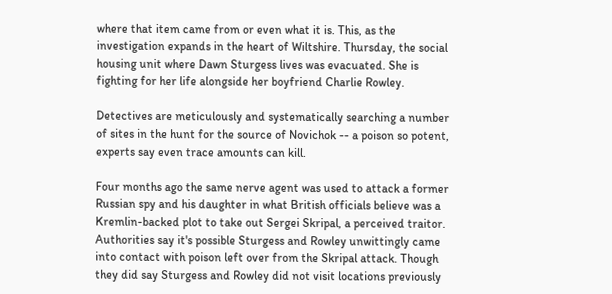where that item came from or even what it is. This, as the investigation expands in the heart of Wiltshire. Thursday, the social housing unit where Dawn Sturgess lives was evacuated. She is fighting for her life alongside her boyfriend Charlie Rowley.

Detectives are meticulously and systematically searching a number of sites in the hunt for the source of Novichok -- a poison so potent, experts say even trace amounts can kill.

Four months ago the same nerve agent was used to attack a former Russian spy and his daughter in what British officials believe was a Kremlin-backed plot to take out Sergei Skripal, a perceived traitor. Authorities say it's possible Sturgess and Rowley unwittingly came into contact with poison left over from the Skripal attack. Though they did say Sturgess and Rowley did not visit locations previously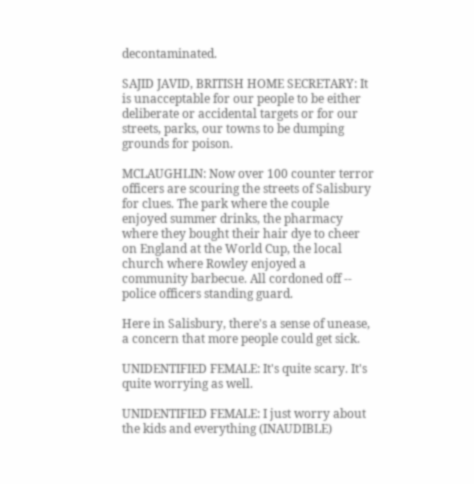decontaminated.

SAJID JAVID, BRITISH HOME SECRETARY: It is unacceptable for our people to be either deliberate or accidental targets or for our streets, parks, our towns to be dumping grounds for poison.

MCLAUGHLIN: Now over 100 counter terror officers are scouring the streets of Salisbury for clues. The park where the couple enjoyed summer drinks, the pharmacy where they bought their hair dye to cheer on England at the World Cup, the local church where Rowley enjoyed a community barbecue. All cordoned off -- police officers standing guard.

Here in Salisbury, there's a sense of unease, a concern that more people could get sick.

UNIDENTIFIED FEMALE: It's quite scary. It's quite worrying as well.

UNIDENTIFIED FEMALE: I just worry about the kids and everything (INAUDIBLE)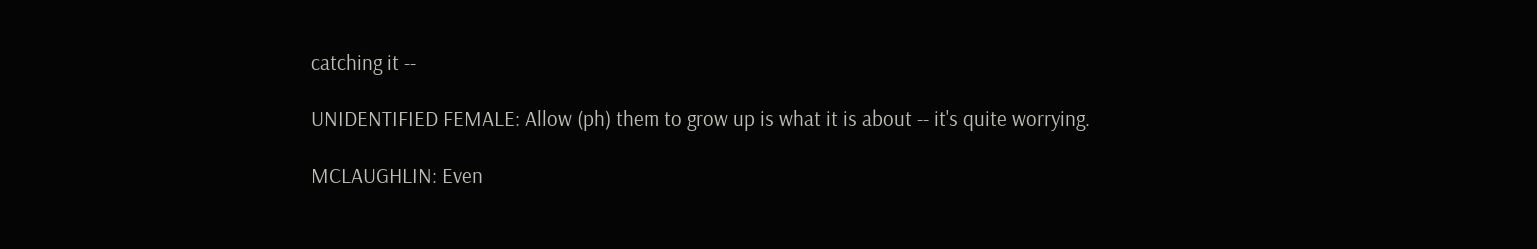catching it --

UNIDENTIFIED FEMALE: Allow (ph) them to grow up is what it is about -- it's quite worrying.

MCLAUGHLIN: Even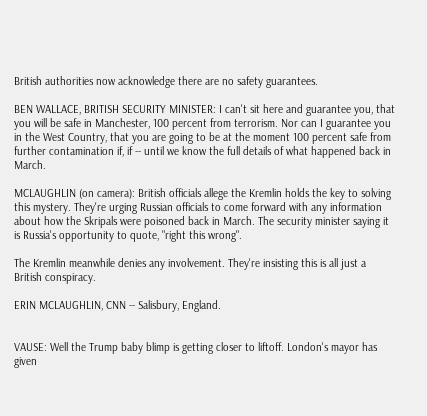British authorities now acknowledge there are no safety guarantees.

BEN WALLACE, BRITISH SECURITY MINISTER: I can't sit here and guarantee you, that you will be safe in Manchester, 100 percent from terrorism. Nor can I guarantee you in the West Country, that you are going to be at the moment 100 percent safe from further contamination if, if -- until we know the full details of what happened back in March.

MCLAUGHLIN (on camera): British officials allege the Kremlin holds the key to solving this mystery. They're urging Russian officials to come forward with any information about how the Skripals were poisoned back in March. The security minister saying it is Russia's opportunity to quote, "right this wrong".

The Kremlin meanwhile denies any involvement. They're insisting this is all just a British conspiracy.

ERIN MCLAUGHLIN, CNN -- Salisbury, England.


VAUSE: Well the Trump baby blimp is getting closer to liftoff. London's mayor has given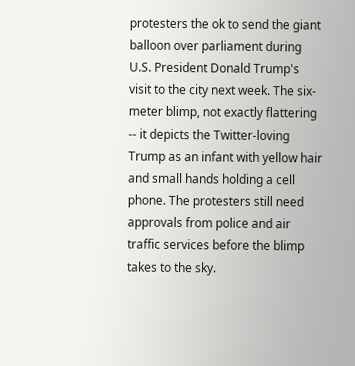protesters the ok to send the giant balloon over parliament during U.S. President Donald Trump's visit to the city next week. The six-meter blimp, not exactly flattering -- it depicts the Twitter-loving Trump as an infant with yellow hair and small hands holding a cell phone. The protesters still need approvals from police and air traffic services before the blimp takes to the sky.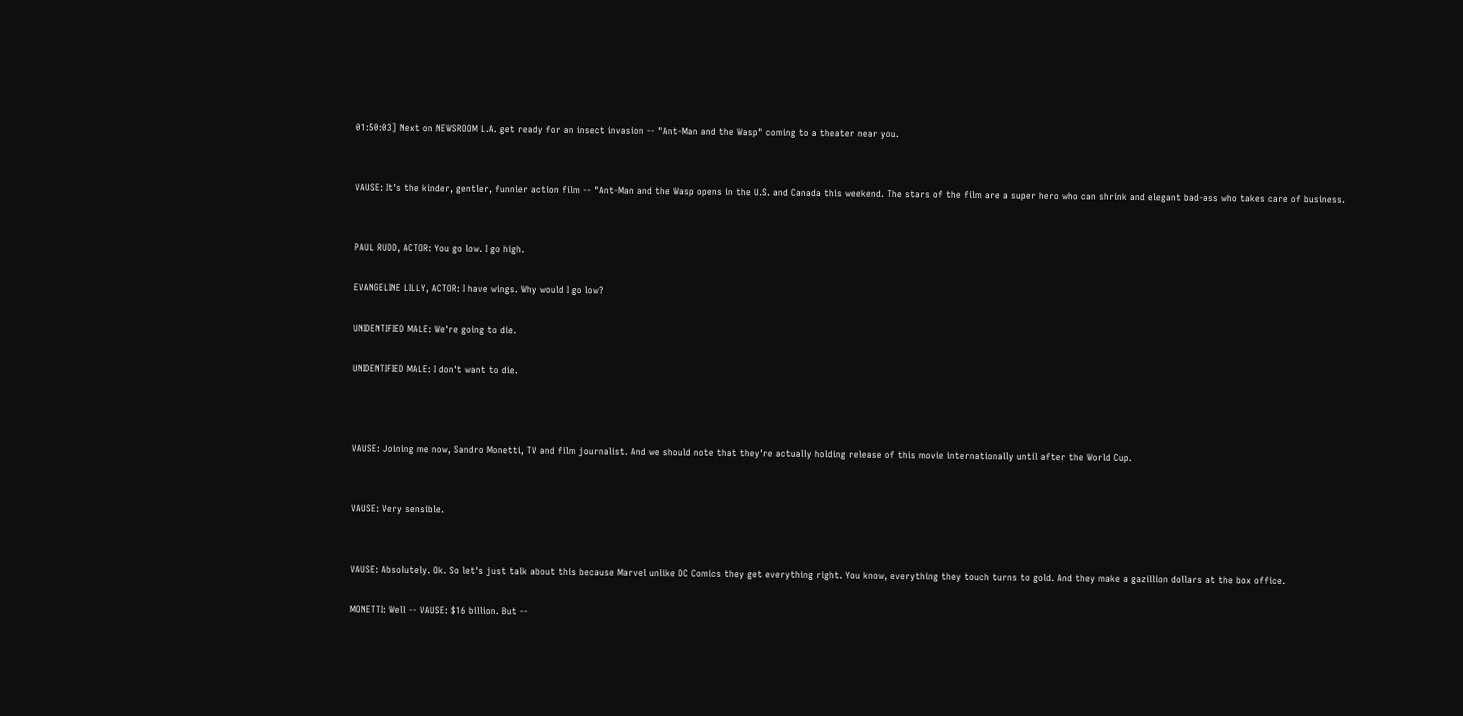01:50:03] Next on NEWSROOM L.A. get ready for an insect invasion -- "Ant-Man and the Wasp" coming to a theater near you.


VAUSE: It's the kinder, gentler, funnier action film -- "Ant-Man and the Wasp opens in the U.S. and Canada this weekend. The stars of the film are a super hero who can shrink and elegant bad-ass who takes care of business.


PAUL RUDD, ACTOR: You go low. I go high.

EVANGELINE LILLY, ACTOR: I have wings. Why would I go low?

UNIDENTIFIED MALE: We're going to die.

UNIDENTIFIED MALE: I don't want to die.



VAUSE: Joining me now, Sandro Monetti, TV and film journalist. And we should note that they're actually holding release of this movie internationally until after the World Cup.


VAUSE: Very sensible.


VAUSE: Absolutely. Ok. So let's just talk about this because Marvel unlike DC Comics they get everything right. You know, everything they touch turns to gold. And they make a gazillion dollars at the box office.

MONETTI: Well -- VAUSE: $16 billion. But --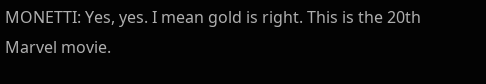MONETTI: Yes, yes. I mean gold is right. This is the 20th Marvel movie.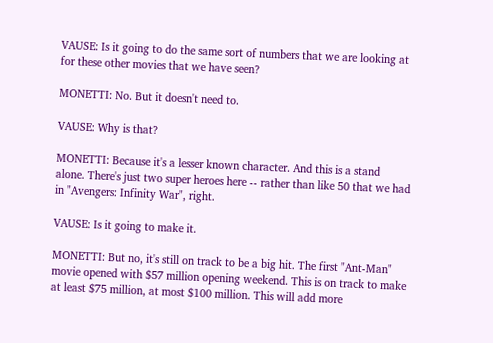VAUSE: Is it going to do the same sort of numbers that we are looking at for these other movies that we have seen?

MONETTI: No. But it doesn't need to.

VAUSE: Why is that?

MONETTI: Because it's a lesser known character. And this is a stand alone. There's just two super heroes here -- rather than like 50 that we had in "Avengers: Infinity War", right.

VAUSE: Is it going to make it.

MONETTI: But no, it's still on track to be a big hit. The first "Ant-Man" movie opened with $57 million opening weekend. This is on track to make at least $75 million, at most $100 million. This will add more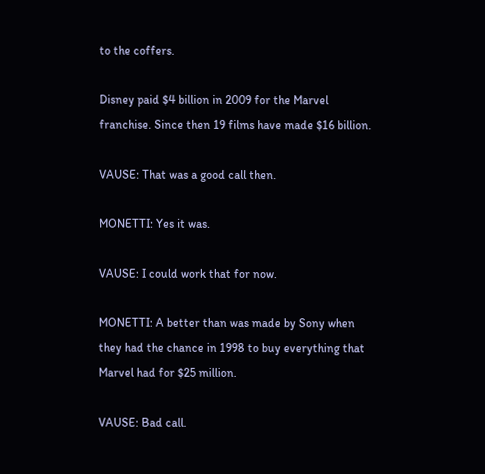to the coffers.

Disney paid $4 billion in 2009 for the Marvel franchise. Since then 19 films have made $16 billion.

VAUSE: That was a good call then.

MONETTI: Yes it was.

VAUSE: I could work that for now.

MONETTI: A better than was made by Sony when they had the chance in 1998 to buy everything that Marvel had for $25 million.

VAUSE: Bad call.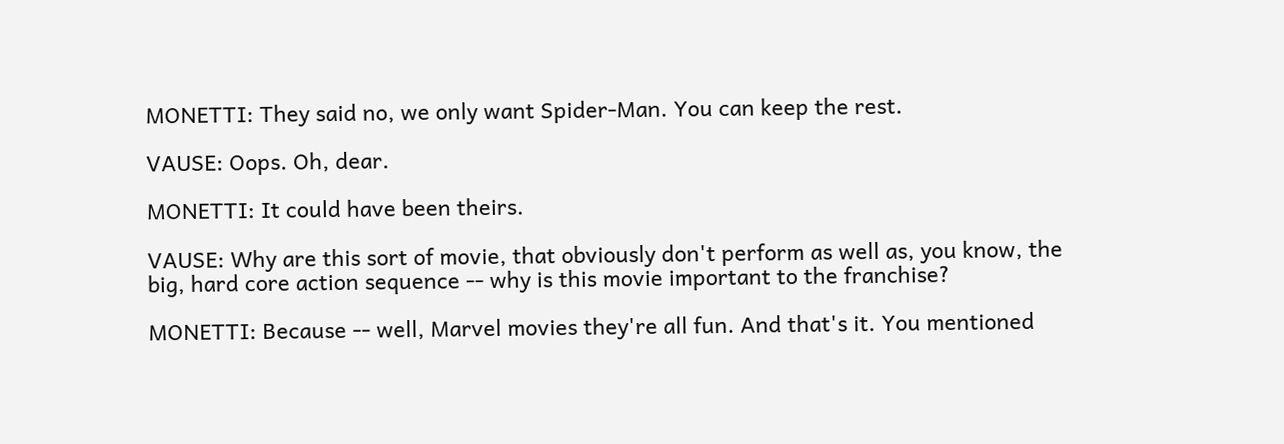MONETTI: They said no, we only want Spider-Man. You can keep the rest.

VAUSE: Oops. Oh, dear.

MONETTI: It could have been theirs.

VAUSE: Why are this sort of movie, that obviously don't perform as well as, you know, the big, hard core action sequence -- why is this movie important to the franchise?

MONETTI: Because -- well, Marvel movies they're all fun. And that's it. You mentioned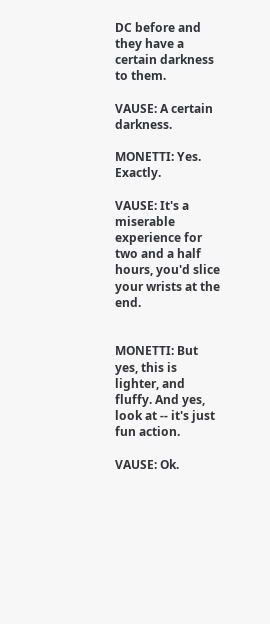DC before and they have a certain darkness to them.

VAUSE: A certain darkness.

MONETTI: Yes. Exactly.

VAUSE: It's a miserable experience for two and a half hours, you'd slice your wrists at the end.


MONETTI: But yes, this is lighter, and fluffy. And yes, look at -- it's just fun action.

VAUSE: Ok.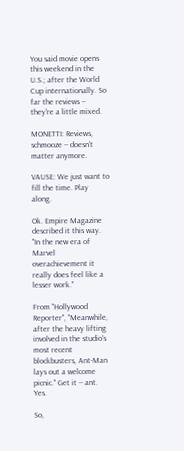You said movie opens this weekend in the U.S.; after the World Cup internationally. So far the reviews -- they're a little mixed.

MONETTI: Reviews, schmooze -- doesn't matter anymore.

VAUSE: We just want to fill the time. Play along.

Ok. Empire Magazine described it this way. "In the new era of Marvel overachievement it really does feel like a lesser work."

From "Hollywood Reporter", "Meanwhile, after the heavy lifting involved in the studio's most recent blockbusters, Ant-Man lays out a welcome picnic." Get it -- ant. Yes.

So,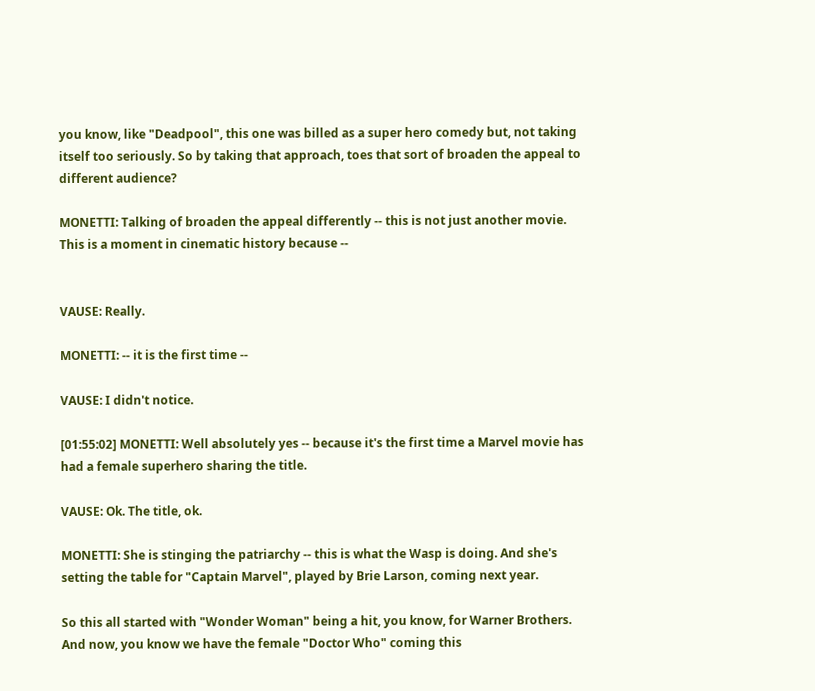you know, like "Deadpool", this one was billed as a super hero comedy but, not taking itself too seriously. So by taking that approach, toes that sort of broaden the appeal to different audience?

MONETTI: Talking of broaden the appeal differently -- this is not just another movie. This is a moment in cinematic history because --


VAUSE: Really.

MONETTI: -- it is the first time --

VAUSE: I didn't notice.

[01:55:02] MONETTI: Well absolutely yes -- because it's the first time a Marvel movie has had a female superhero sharing the title.

VAUSE: Ok. The title, ok.

MONETTI: She is stinging the patriarchy -- this is what the Wasp is doing. And she's setting the table for "Captain Marvel", played by Brie Larson, coming next year.

So this all started with "Wonder Woman" being a hit, you know, for Warner Brothers. And now, you know we have the female "Doctor Who" coming this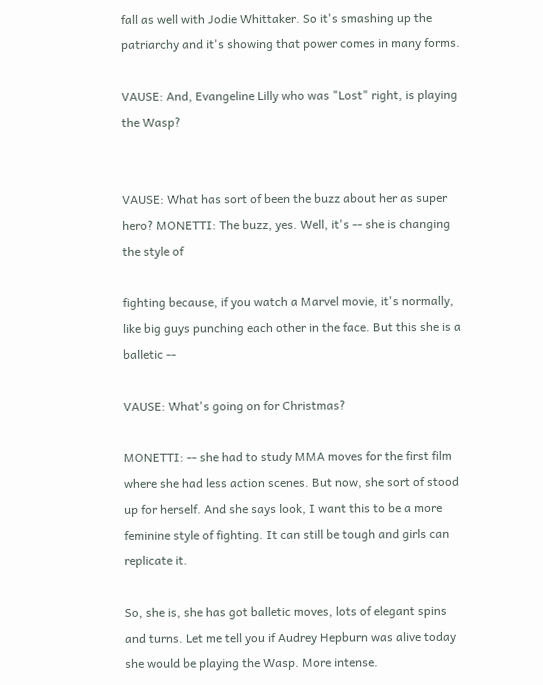fall as well with Jodie Whittaker. So it's smashing up the patriarchy and it's showing that power comes in many forms.

VAUSE: And, Evangeline Lilly who was "Lost" right, is playing the Wasp?


VAUSE: What has sort of been the buzz about her as super hero? MONETTI: The buzz, yes. Well, it's -- she is changing the style of

fighting because, if you watch a Marvel movie, it's normally, like big guys punching each other in the face. But this she is a balletic --

VAUSE: What's going on for Christmas?

MONETTI: -- she had to study MMA moves for the first film where she had less action scenes. But now, she sort of stood up for herself. And she says look, I want this to be a more feminine style of fighting. It can still be tough and girls can replicate it.

So, she is, she has got balletic moves, lots of elegant spins and turns. Let me tell you if Audrey Hepburn was alive today she would be playing the Wasp. More intense.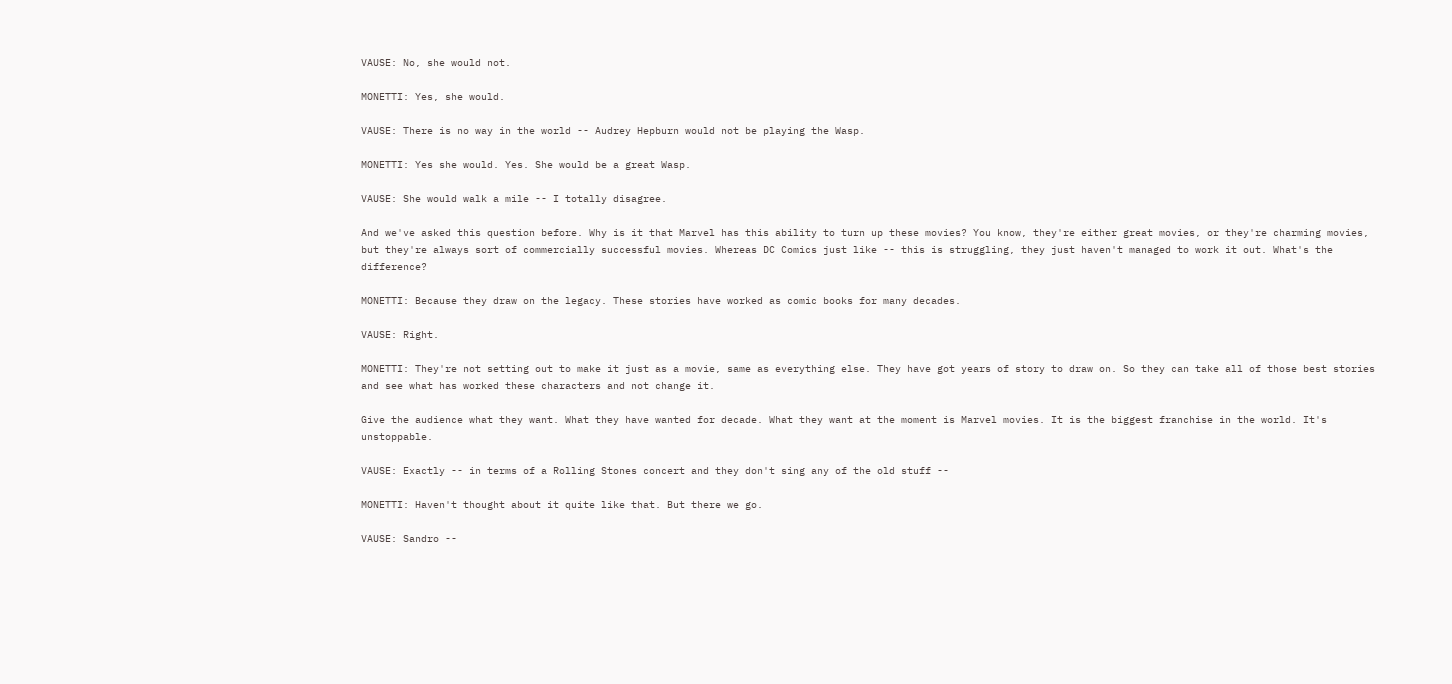VAUSE: No, she would not.

MONETTI: Yes, she would.

VAUSE: There is no way in the world -- Audrey Hepburn would not be playing the Wasp.

MONETTI: Yes she would. Yes. She would be a great Wasp.

VAUSE: She would walk a mile -- I totally disagree.

And we've asked this question before. Why is it that Marvel has this ability to turn up these movies? You know, they're either great movies, or they're charming movies, but they're always sort of commercially successful movies. Whereas DC Comics just like -- this is struggling, they just haven't managed to work it out. What's the difference?

MONETTI: Because they draw on the legacy. These stories have worked as comic books for many decades.

VAUSE: Right.

MONETTI: They're not setting out to make it just as a movie, same as everything else. They have got years of story to draw on. So they can take all of those best stories and see what has worked these characters and not change it.

Give the audience what they want. What they have wanted for decade. What they want at the moment is Marvel movies. It is the biggest franchise in the world. It's unstoppable.

VAUSE: Exactly -- in terms of a Rolling Stones concert and they don't sing any of the old stuff --

MONETTI: Haven't thought about it quite like that. But there we go.

VAUSE: Sandro --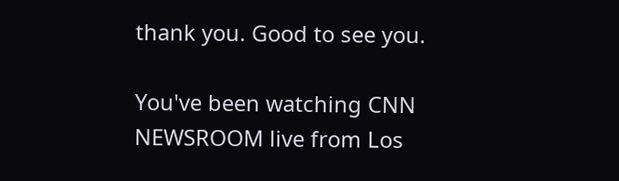thank you. Good to see you.

You've been watching CNN NEWSROOM live from Los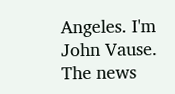Angeles. I'm John Vause. The news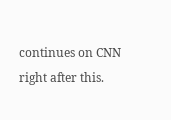continues on CNN right after this.